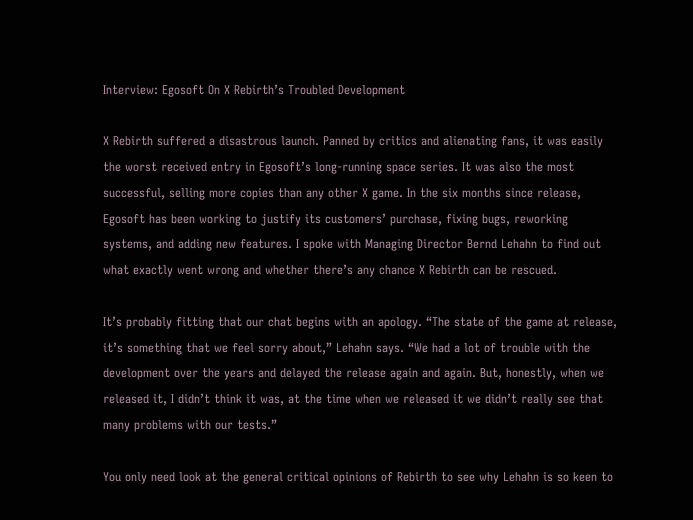Interview: Egosoft On X Rebirth’s Troubled Development

X Rebirth suffered a disastrous launch. Panned by critics and alienating fans, it was easily the worst received entry in Egosoft’s long-running space series. It was also the most successful, selling more copies than any other X game. In the six months since release, Egosoft has been working to justify its customers’ purchase, fixing bugs, reworking systems, and adding new features. I spoke with Managing Director Bernd Lehahn to find out what exactly went wrong and whether there’s any chance X Rebirth can be rescued.

It’s probably fitting that our chat begins with an apology. “The state of the game at release, it’s something that we feel sorry about,” Lehahn says. “We had a lot of trouble with the development over the years and delayed the release again and again. But, honestly, when we released it, I didn’t think it was, at the time when we released it we didn’t really see that many problems with our tests.”

You only need look at the general critical opinions of Rebirth to see why Lehahn is so keen to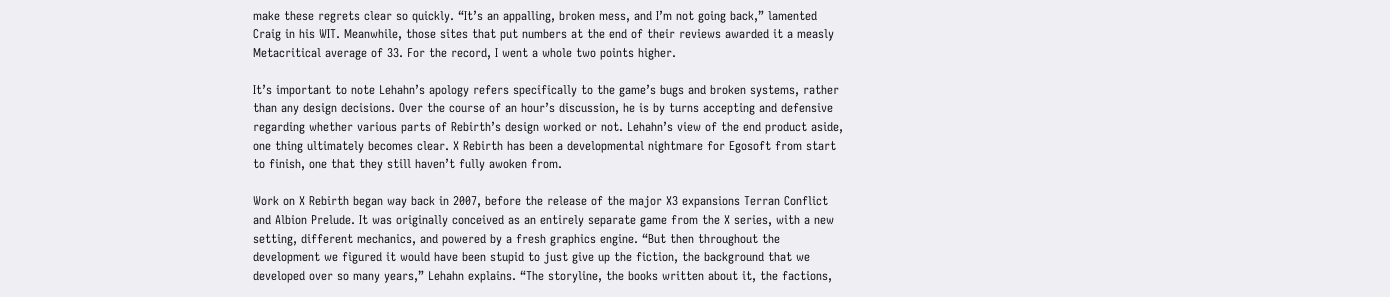make these regrets clear so quickly. “It’s an appalling, broken mess, and I’m not going back,” lamented Craig in his WIT. Meanwhile, those sites that put numbers at the end of their reviews awarded it a measly Metacritical average of 33. For the record, I went a whole two points higher.

It’s important to note Lehahn’s apology refers specifically to the game’s bugs and broken systems, rather than any design decisions. Over the course of an hour’s discussion, he is by turns accepting and defensive regarding whether various parts of Rebirth’s design worked or not. Lehahn’s view of the end product aside, one thing ultimately becomes clear. X Rebirth has been a developmental nightmare for Egosoft from start to finish, one that they still haven’t fully awoken from.

Work on X Rebirth began way back in 2007, before the release of the major X3 expansions Terran Conflict and Albion Prelude. It was originally conceived as an entirely separate game from the X series, with a new setting, different mechanics, and powered by a fresh graphics engine. “But then throughout the development we figured it would have been stupid to just give up the fiction, the background that we developed over so many years,” Lehahn explains. “The storyline, the books written about it, the factions,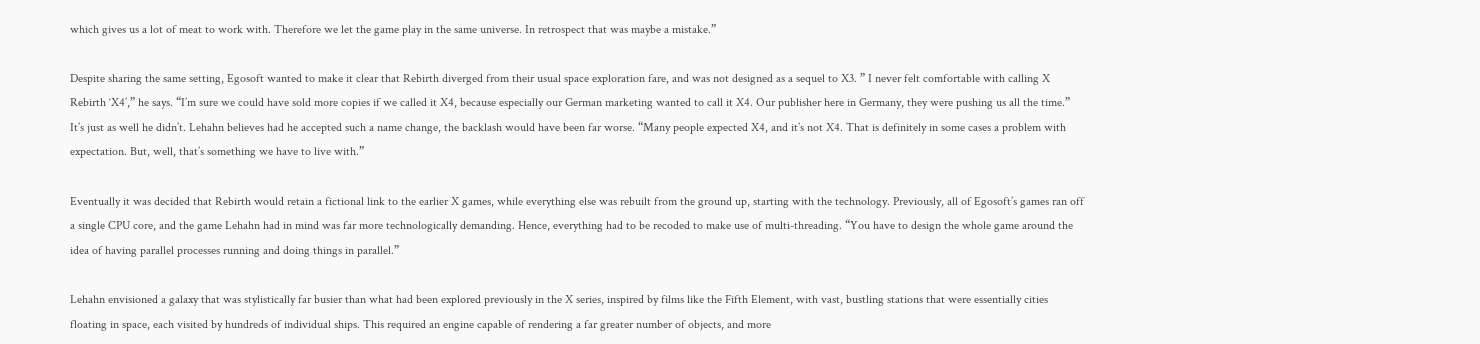which gives us a lot of meat to work with. Therefore we let the game play in the same universe. In retrospect that was maybe a mistake.”

Despite sharing the same setting, Egosoft wanted to make it clear that Rebirth diverged from their usual space exploration fare, and was not designed as a sequel to X3. ” I never felt comfortable with calling X Rebirth ‘X4’,” he says. “I’m sure we could have sold more copies if we called it X4, because especially our German marketing wanted to call it X4. Our publisher here in Germany, they were pushing us all the time.” It’s just as well he didn’t. Lehahn believes had he accepted such a name change, the backlash would have been far worse. “Many people expected X4, and it’s not X4. That is definitely in some cases a problem with expectation. But, well, that’s something we have to live with.”

Eventually it was decided that Rebirth would retain a fictional link to the earlier X games, while everything else was rebuilt from the ground up, starting with the technology. Previously, all of Egosoft’s games ran off a single CPU core, and the game Lehahn had in mind was far more technologically demanding. Hence, everything had to be recoded to make use of multi-threading. “You have to design the whole game around the idea of having parallel processes running and doing things in parallel.”

Lehahn envisioned a galaxy that was stylistically far busier than what had been explored previously in the X series, inspired by films like the Fifth Element, with vast, bustling stations that were essentially cities floating in space, each visited by hundreds of individual ships. This required an engine capable of rendering a far greater number of objects, and more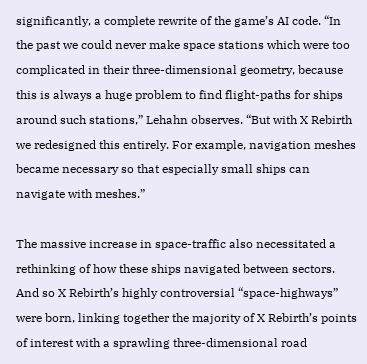significantly, a complete rewrite of the game’s AI code. “In the past we could never make space stations which were too complicated in their three-dimensional geometry, because this is always a huge problem to find flight-paths for ships around such stations,” Lehahn observes. “But with X Rebirth we redesigned this entirely. For example, navigation meshes became necessary so that especially small ships can navigate with meshes.”

The massive increase in space-traffic also necessitated a rethinking of how these ships navigated between sectors. And so X Rebirth’s highly controversial “space-highways” were born, linking together the majority of X Rebirth’s points of interest with a sprawling three-dimensional road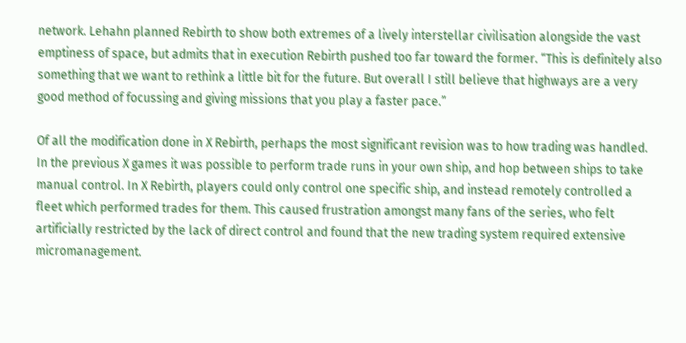network. Lehahn planned Rebirth to show both extremes of a lively interstellar civilisation alongside the vast emptiness of space, but admits that in execution Rebirth pushed too far toward the former. “This is definitely also something that we want to rethink a little bit for the future. But overall I still believe that highways are a very good method of focussing and giving missions that you play a faster pace.”

Of all the modification done in X Rebirth, perhaps the most significant revision was to how trading was handled. In the previous X games it was possible to perform trade runs in your own ship, and hop between ships to take manual control. In X Rebirth, players could only control one specific ship, and instead remotely controlled a fleet which performed trades for them. This caused frustration amongst many fans of the series, who felt artificially restricted by the lack of direct control and found that the new trading system required extensive micromanagement.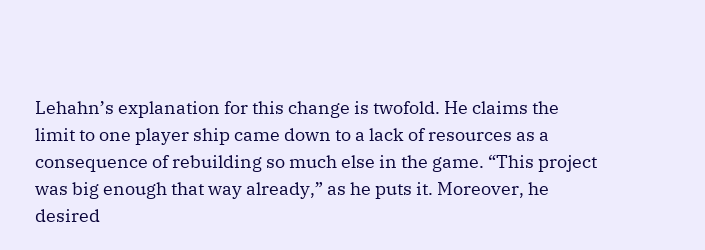Lehahn’s explanation for this change is twofold. He claims the limit to one player ship came down to a lack of resources as a consequence of rebuilding so much else in the game. “This project was big enough that way already,” as he puts it. Moreover, he desired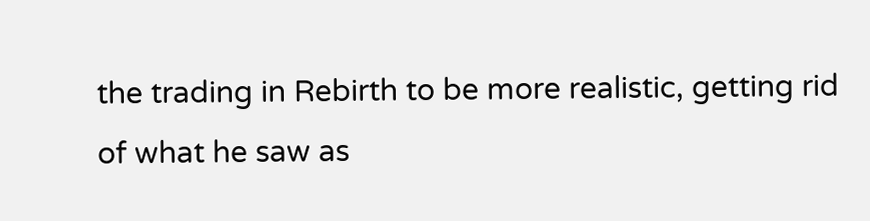the trading in Rebirth to be more realistic, getting rid of what he saw as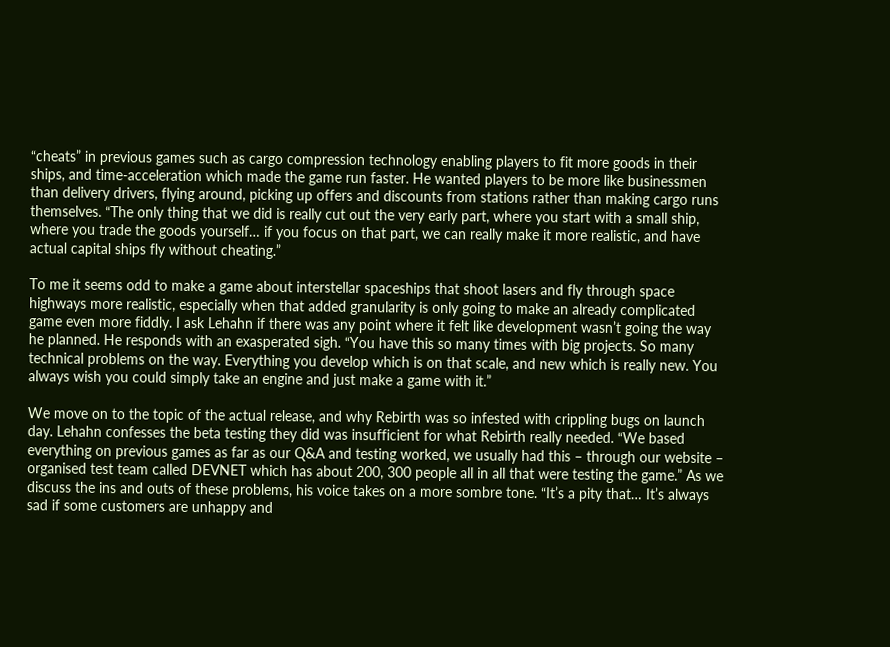“cheats” in previous games such as cargo compression technology enabling players to fit more goods in their ships, and time-acceleration which made the game run faster. He wanted players to be more like businessmen than delivery drivers, flying around, picking up offers and discounts from stations rather than making cargo runs themselves. “The only thing that we did is really cut out the very early part, where you start with a small ship, where you trade the goods yourself… if you focus on that part, we can really make it more realistic, and have actual capital ships fly without cheating.”

To me it seems odd to make a game about interstellar spaceships that shoot lasers and fly through space highways more realistic, especially when that added granularity is only going to make an already complicated game even more fiddly. I ask Lehahn if there was any point where it felt like development wasn’t going the way he planned. He responds with an exasperated sigh. “You have this so many times with big projects. So many technical problems on the way. Everything you develop which is on that scale, and new which is really new. You always wish you could simply take an engine and just make a game with it.”

We move on to the topic of the actual release, and why Rebirth was so infested with crippling bugs on launch day. Lehahn confesses the beta testing they did was insufficient for what Rebirth really needed. “We based everything on previous games as far as our Q&A and testing worked, we usually had this – through our website – organised test team called DEVNET which has about 200, 300 people all in all that were testing the game.” As we discuss the ins and outs of these problems, his voice takes on a more sombre tone. “It’s a pity that… It’s always sad if some customers are unhappy and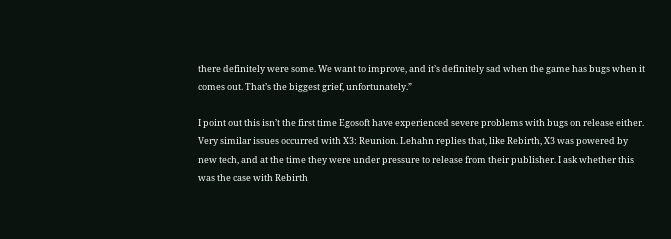there definitely were some. We want to improve, and it’s definitely sad when the game has bugs when it comes out. That’s the biggest grief, unfortunately.”

I point out this isn’t the first time Egosoft have experienced severe problems with bugs on release either. Very similar issues occurred with X3: Reunion. Lehahn replies that, like Rebirth, X3 was powered by new tech, and at the time they were under pressure to release from their publisher. I ask whether this was the case with Rebirth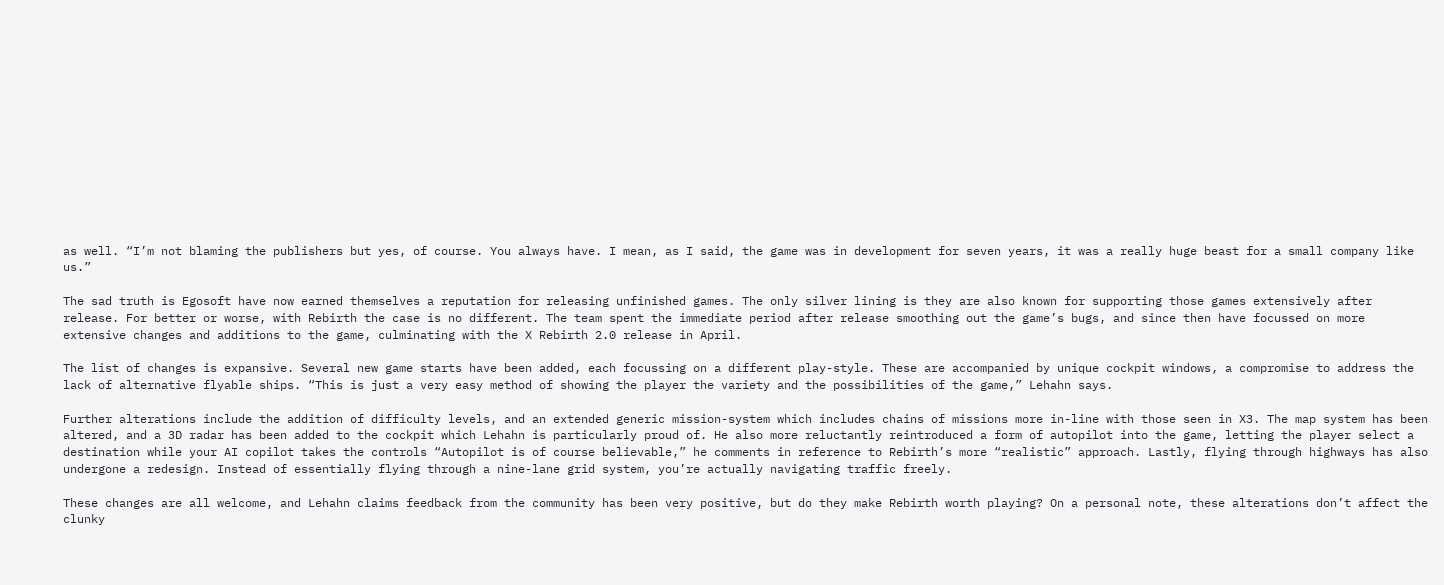as well. “I’m not blaming the publishers but yes, of course. You always have. I mean, as I said, the game was in development for seven years, it was a really huge beast for a small company like us.”

The sad truth is Egosoft have now earned themselves a reputation for releasing unfinished games. The only silver lining is they are also known for supporting those games extensively after release. For better or worse, with Rebirth the case is no different. The team spent the immediate period after release smoothing out the game’s bugs, and since then have focussed on more extensive changes and additions to the game, culminating with the X Rebirth 2.0 release in April.

The list of changes is expansive. Several new game starts have been added, each focussing on a different play-style. These are accompanied by unique cockpit windows, a compromise to address the lack of alternative flyable ships. “This is just a very easy method of showing the player the variety and the possibilities of the game,” Lehahn says.

Further alterations include the addition of difficulty levels, and an extended generic mission-system which includes chains of missions more in-line with those seen in X3. The map system has been altered, and a 3D radar has been added to the cockpit which Lehahn is particularly proud of. He also more reluctantly reintroduced a form of autopilot into the game, letting the player select a destination while your AI copilot takes the controls “Autopilot is of course believable,” he comments in reference to Rebirth’s more “realistic” approach. Lastly, flying through highways has also undergone a redesign. Instead of essentially flying through a nine-lane grid system, you’re actually navigating traffic freely.

These changes are all welcome, and Lehahn claims feedback from the community has been very positive, but do they make Rebirth worth playing? On a personal note, these alterations don’t affect the clunky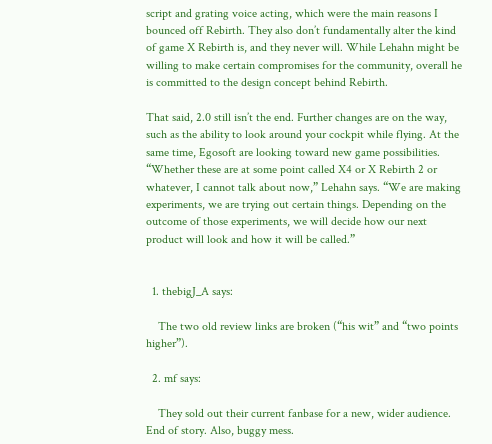script and grating voice acting, which were the main reasons I bounced off Rebirth. They also don’t fundamentally alter the kind of game X Rebirth is, and they never will. While Lehahn might be willing to make certain compromises for the community, overall he is committed to the design concept behind Rebirth.

That said, 2.0 still isn’t the end. Further changes are on the way, such as the ability to look around your cockpit while flying. At the same time, Egosoft are looking toward new game possibilities. “Whether these are at some point called X4 or X Rebirth 2 or whatever, I cannot talk about now,” Lehahn says. “We are making experiments, we are trying out certain things. Depending on the outcome of those experiments, we will decide how our next product will look and how it will be called.”


  1. thebigJ_A says:

    The two old review links are broken (“his wit” and “two points higher”).

  2. mf says:

    They sold out their current fanbase for a new, wider audience. End of story. Also, buggy mess.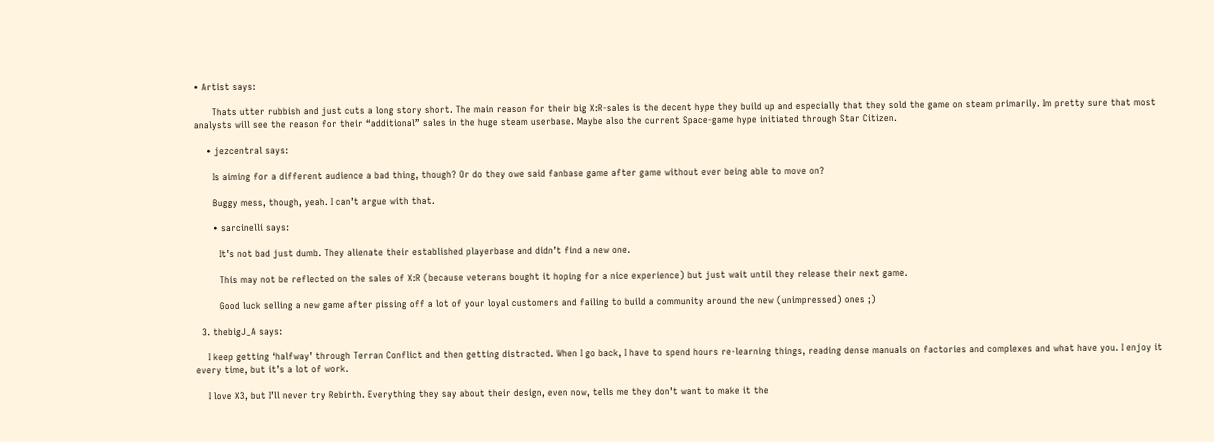• Artist says:

      Thats utter rubbish and just cuts a long story short. The main reason for their big X:R-sales is the decent hype they build up and especially that they sold the game on steam primarily. Im pretty sure that most analysts will see the reason for their “additional” sales in the huge steam userbase. Maybe also the current Space-game hype initiated through Star Citizen.

    • jezcentral says:

      Is aiming for a different audience a bad thing, though? Or do they owe said fanbase game after game without ever being able to move on?

      Buggy mess, though, yeah. I can’t argue with that.

      • sarcinelli says:

        It’s not bad just dumb. They alienate their established playerbase and didn’t find a new one.

        This may not be reflected on the sales of X:R (because veterans bought it hoping for a nice experience) but just wait until they release their next game.

        Good luck selling a new game after pissing off a lot of your loyal customers and failing to build a community around the new (unimpressed) ones ;)

  3. thebigJ_A says:

    I keep getting ‘halfway’ through Terran Conflict and then getting distracted. When I go back, I have to spend hours re-learning things, reading dense manuals on factories and complexes and what have you. I enjoy it every time, but it’s a lot of work.

    I love X3, but I’ll never try Rebirth. Everything they say about their design, even now, tells me they don’t want to make it the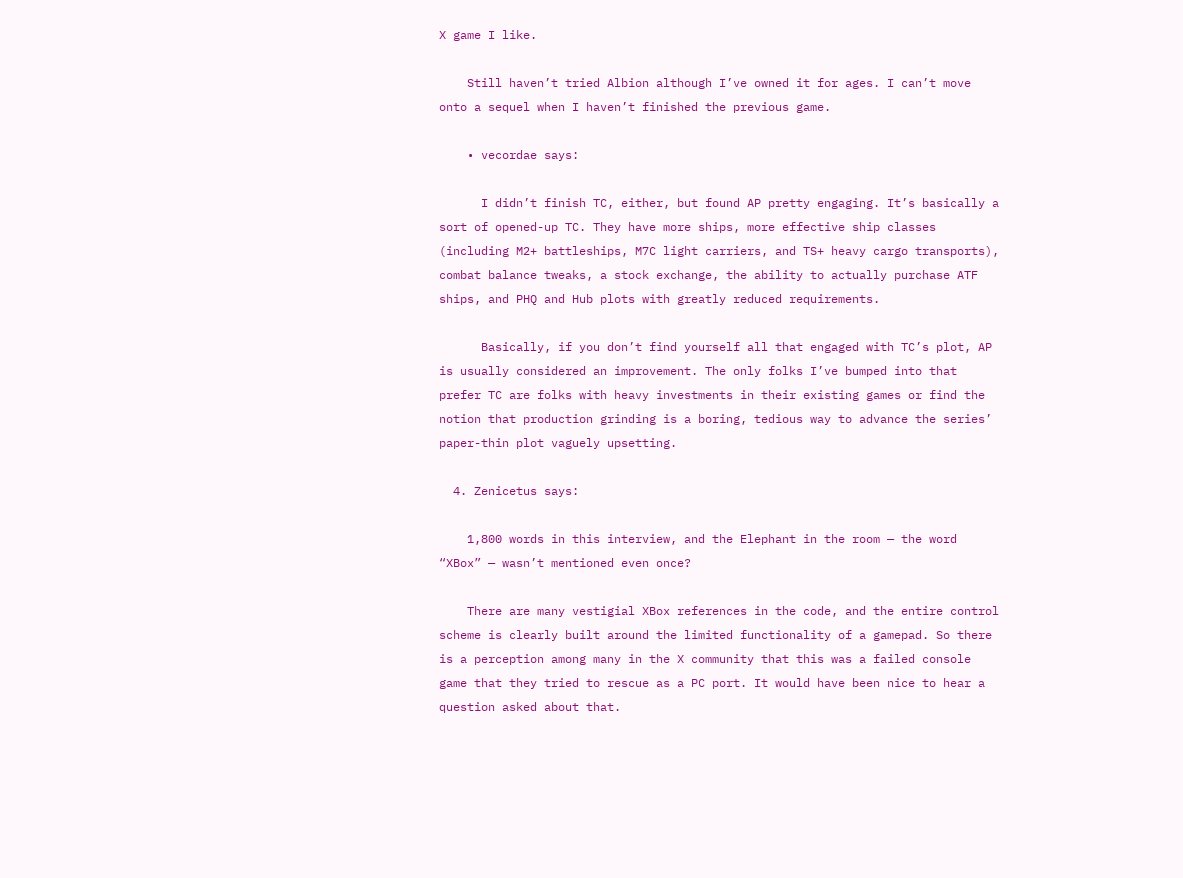X game I like.

    Still haven’t tried Albion although I’ve owned it for ages. I can’t move onto a sequel when I haven’t finished the previous game.

    • vecordae says:

      I didn’t finish TC, either, but found AP pretty engaging. It’s basically a sort of opened-up TC. They have more ships, more effective ship classes (including M2+ battleships, M7C light carriers, and TS+ heavy cargo transports), combat balance tweaks, a stock exchange, the ability to actually purchase ATF ships, and PHQ and Hub plots with greatly reduced requirements.

      Basically, if you don’t find yourself all that engaged with TC’s plot, AP is usually considered an improvement. The only folks I’ve bumped into that prefer TC are folks with heavy investments in their existing games or find the notion that production grinding is a boring, tedious way to advance the series’ paper-thin plot vaguely upsetting.

  4. Zenicetus says:

    1,800 words in this interview, and the Elephant in the room — the word “XBox” — wasn’t mentioned even once?

    There are many vestigial XBox references in the code, and the entire control scheme is clearly built around the limited functionality of a gamepad. So there is a perception among many in the X community that this was a failed console game that they tried to rescue as a PC port. It would have been nice to hear a question asked about that.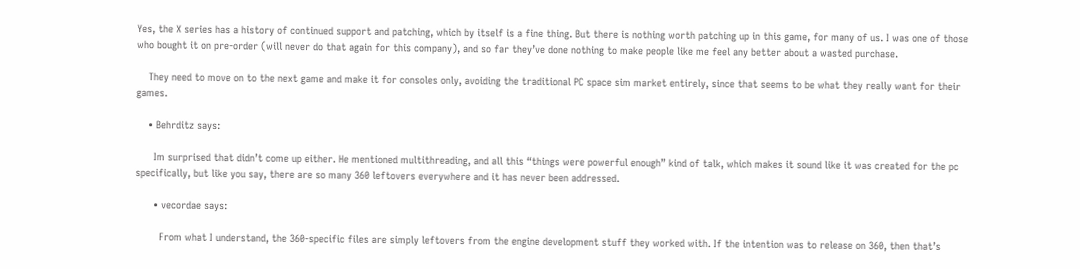Yes, the X series has a history of continued support and patching, which by itself is a fine thing. But there is nothing worth patching up in this game, for many of us. I was one of those who bought it on pre-order (will never do that again for this company), and so far they’ve done nothing to make people like me feel any better about a wasted purchase.

    They need to move on to the next game and make it for consoles only, avoiding the traditional PC space sim market entirely, since that seems to be what they really want for their games.

    • Behrditz says:

      Im surprised that didn’t come up either. He mentioned multithreading, and all this “things were powerful enough” kind of talk, which makes it sound like it was created for the pc specifically, but like you say, there are so many 360 leftovers everywhere and it has never been addressed.

      • vecordae says:

        From what I understand, the 360-specific files are simply leftovers from the engine development stuff they worked with. If the intention was to release on 360, then that’s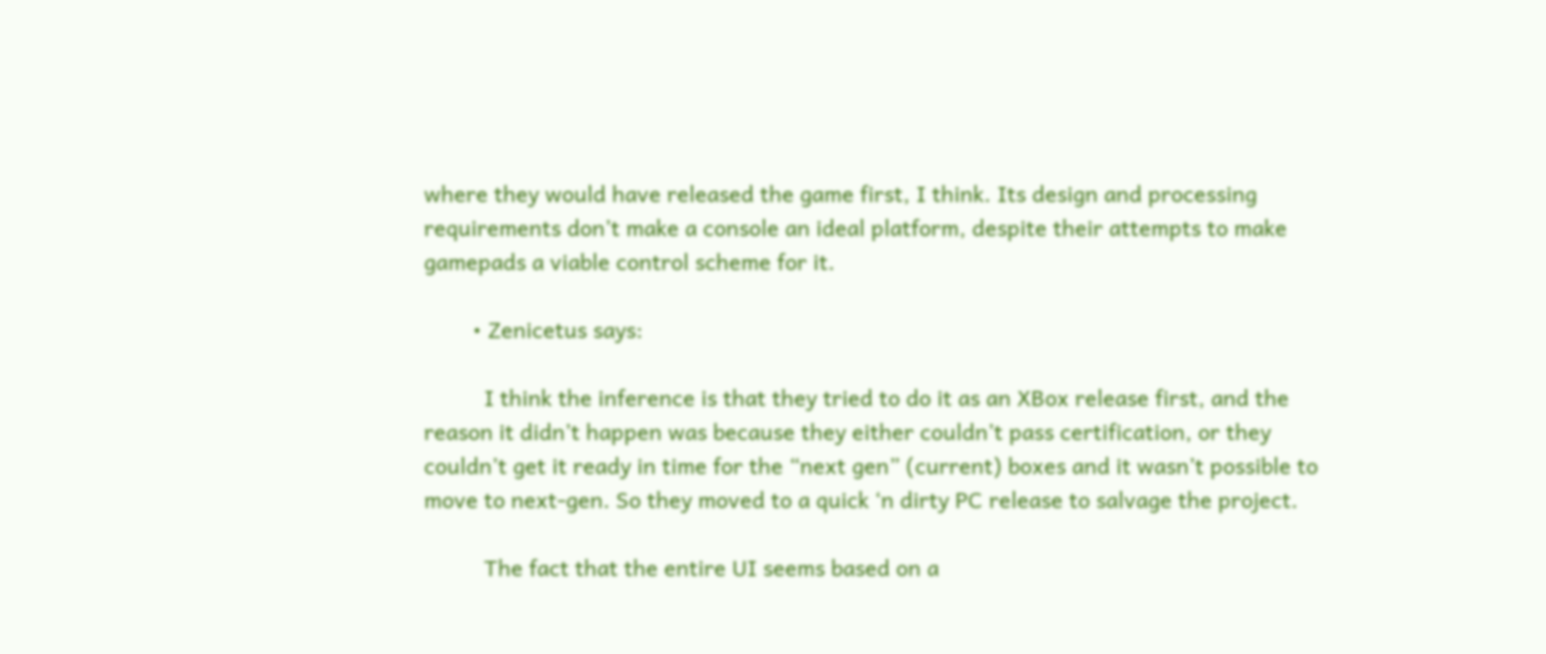where they would have released the game first, I think. Its design and processing requirements don’t make a console an ideal platform, despite their attempts to make gamepads a viable control scheme for it.

        • Zenicetus says:

          I think the inference is that they tried to do it as an XBox release first, and the reason it didn’t happen was because they either couldn’t pass certification, or they couldn’t get it ready in time for the “next gen” (current) boxes and it wasn’t possible to move to next-gen. So they moved to a quick ‘n dirty PC release to salvage the project.

          The fact that the entire UI seems based on a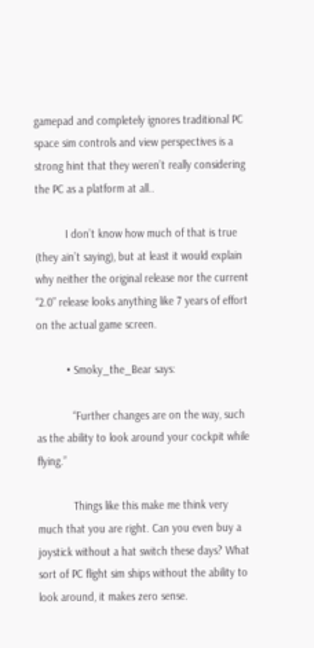gamepad and completely ignores traditional PC space sim controls and view perspectives is a strong hint that they weren’t really considering the PC as a platform at all..

          I don’t know how much of that is true (they ain’t saying), but at least it would explain why neither the original release nor the current “2.0” release looks anything like 7 years of effort on the actual game screen.

          • Smoky_the_Bear says:

            “Further changes are on the way, such as the ability to look around your cockpit while flying.”

            Things like this make me think very much that you are right. Can you even buy a joystick without a hat switch these days? What sort of PC flight sim ships without the ability to look around, it makes zero sense.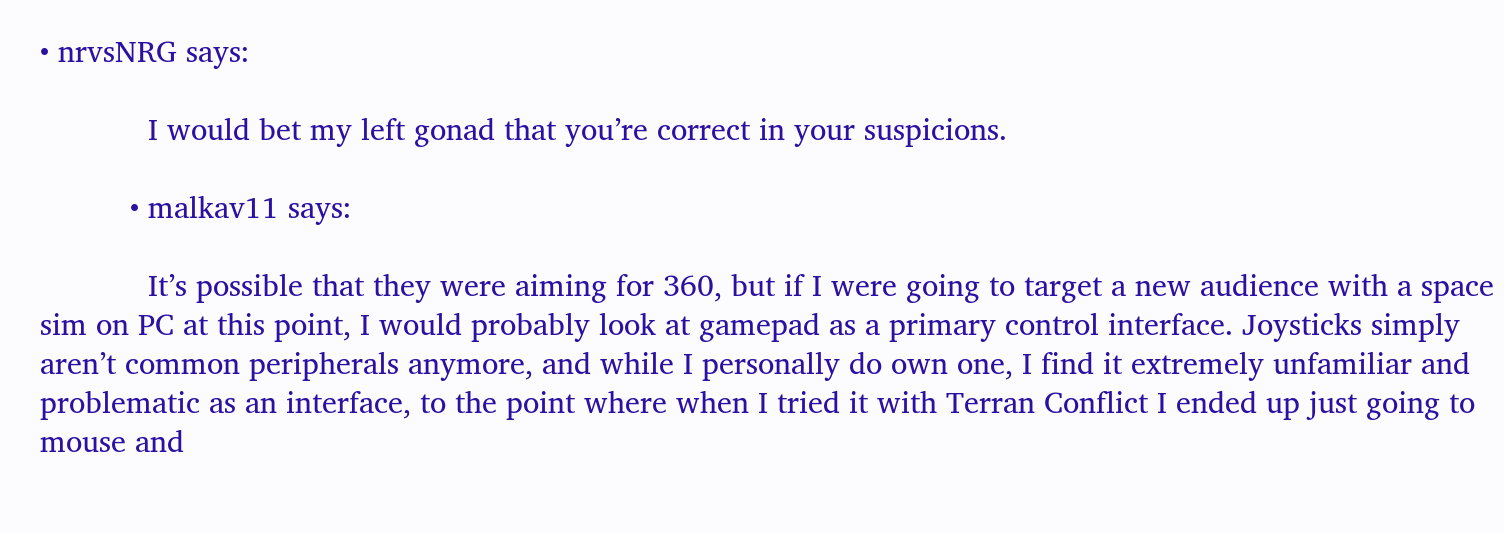• nrvsNRG says:

            I would bet my left gonad that you’re correct in your suspicions.

          • malkav11 says:

            It’s possible that they were aiming for 360, but if I were going to target a new audience with a space sim on PC at this point, I would probably look at gamepad as a primary control interface. Joysticks simply aren’t common peripherals anymore, and while I personally do own one, I find it extremely unfamiliar and problematic as an interface, to the point where when I tried it with Terran Conflict I ended up just going to mouse and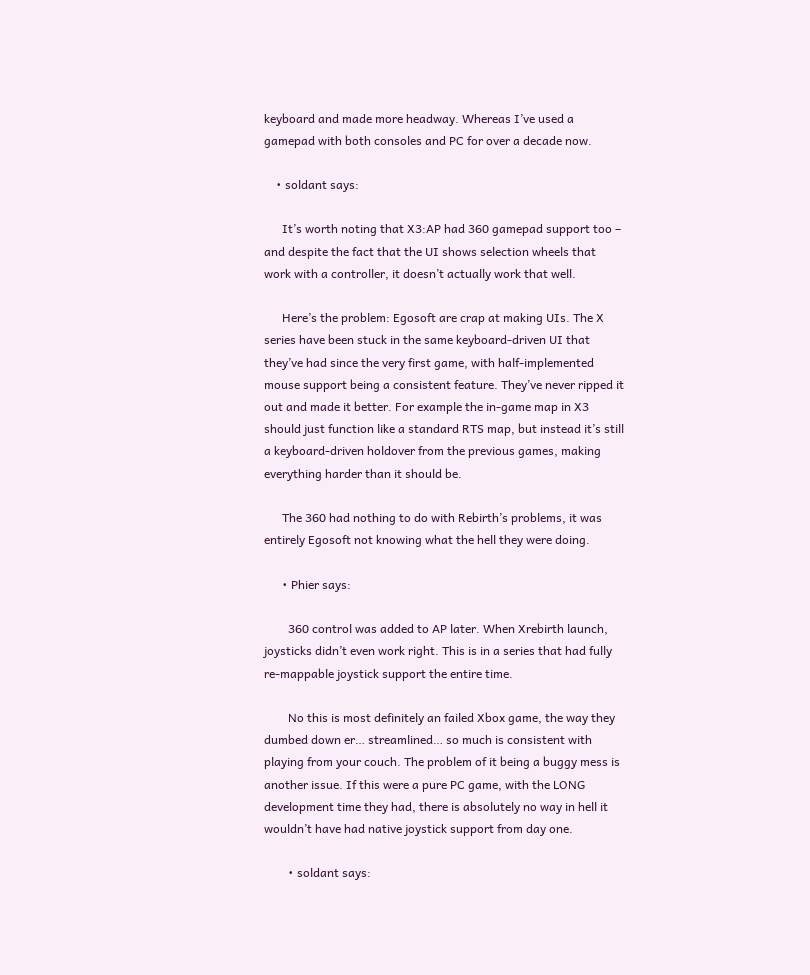keyboard and made more headway. Whereas I’ve used a gamepad with both consoles and PC for over a decade now.

    • soldant says:

      It’s worth noting that X3:AP had 360 gamepad support too – and despite the fact that the UI shows selection wheels that work with a controller, it doesn’t actually work that well.

      Here’s the problem: Egosoft are crap at making UIs. The X series have been stuck in the same keyboard-driven UI that they’ve had since the very first game, with half-implemented mouse support being a consistent feature. They’ve never ripped it out and made it better. For example the in-game map in X3 should just function like a standard RTS map, but instead it’s still a keyboard-driven holdover from the previous games, making everything harder than it should be.

      The 360 had nothing to do with Rebirth’s problems, it was entirely Egosoft not knowing what the hell they were doing.

      • Phier says:

        360 control was added to AP later. When Xrebirth launch, joysticks didn’t even work right. This is in a series that had fully re-mappable joystick support the entire time.

        No this is most definitely an failed Xbox game, the way they dumbed down er… streamlined… so much is consistent with playing from your couch. The problem of it being a buggy mess is another issue. If this were a pure PC game, with the LONG development time they had, there is absolutely no way in hell it wouldn’t have had native joystick support from day one.

        • soldant says: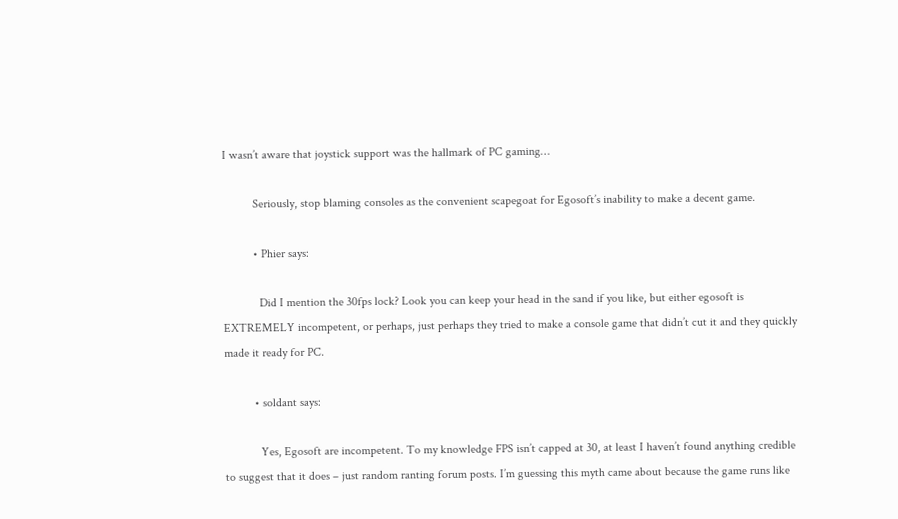I wasn’t aware that joystick support was the hallmark of PC gaming…

          Seriously, stop blaming consoles as the convenient scapegoat for Egosoft’s inability to make a decent game.

          • Phier says:

            Did I mention the 30fps lock? Look you can keep your head in the sand if you like, but either egosoft is EXTREMELY incompetent, or perhaps, just perhaps they tried to make a console game that didn’t cut it and they quickly made it ready for PC.

          • soldant says:

            Yes, Egosoft are incompetent. To my knowledge FPS isn’t capped at 30, at least I haven’t found anything credible to suggest that it does – just random ranting forum posts. I’m guessing this myth came about because the game runs like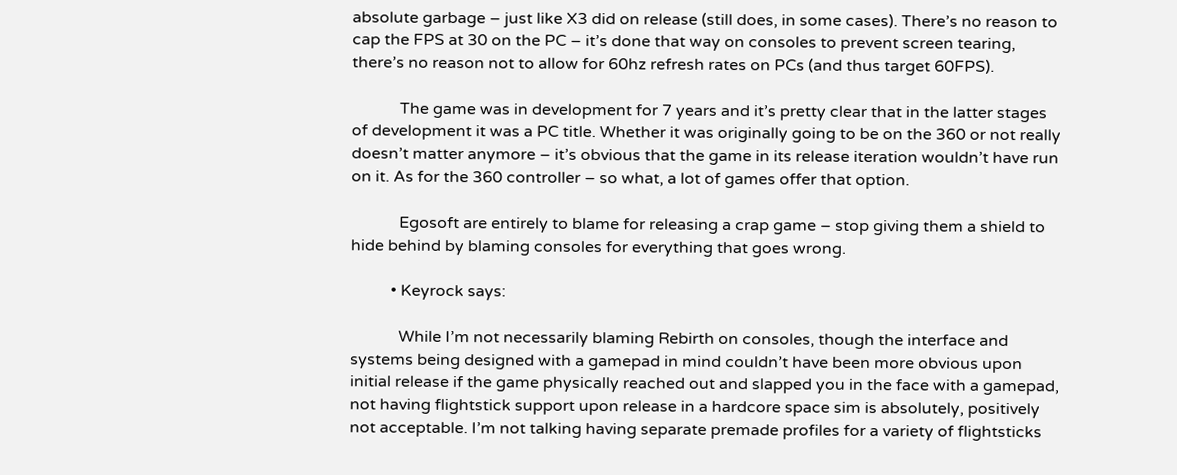absolute garbage – just like X3 did on release (still does, in some cases). There’s no reason to cap the FPS at 30 on the PC – it’s done that way on consoles to prevent screen tearing, there’s no reason not to allow for 60hz refresh rates on PCs (and thus target 60FPS).

            The game was in development for 7 years and it’s pretty clear that in the latter stages of development it was a PC title. Whether it was originally going to be on the 360 or not really doesn’t matter anymore – it’s obvious that the game in its release iteration wouldn’t have run on it. As for the 360 controller – so what, a lot of games offer that option.

            Egosoft are entirely to blame for releasing a crap game – stop giving them a shield to hide behind by blaming consoles for everything that goes wrong.

          • Keyrock says:

            While I’m not necessarily blaming Rebirth on consoles, though the interface and systems being designed with a gamepad in mind couldn’t have been more obvious upon initial release if the game physically reached out and slapped you in the face with a gamepad, not having flightstick support upon release in a hardcore space sim is absolutely, positively not acceptable. I’m not talking having separate premade profiles for a variety of flightsticks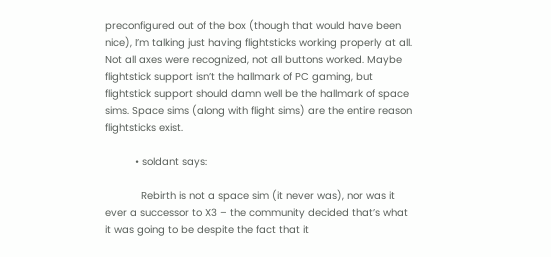preconfigured out of the box (though that would have been nice), I’m talking just having flightsticks working properly at all. Not all axes were recognized, not all buttons worked. Maybe flightstick support isn’t the hallmark of PC gaming, but flightstick support should damn well be the hallmark of space sims. Space sims (along with flight sims) are the entire reason flightsticks exist.

          • soldant says:

            Rebirth is not a space sim (it never was), nor was it ever a successor to X3 – the community decided that’s what it was going to be despite the fact that it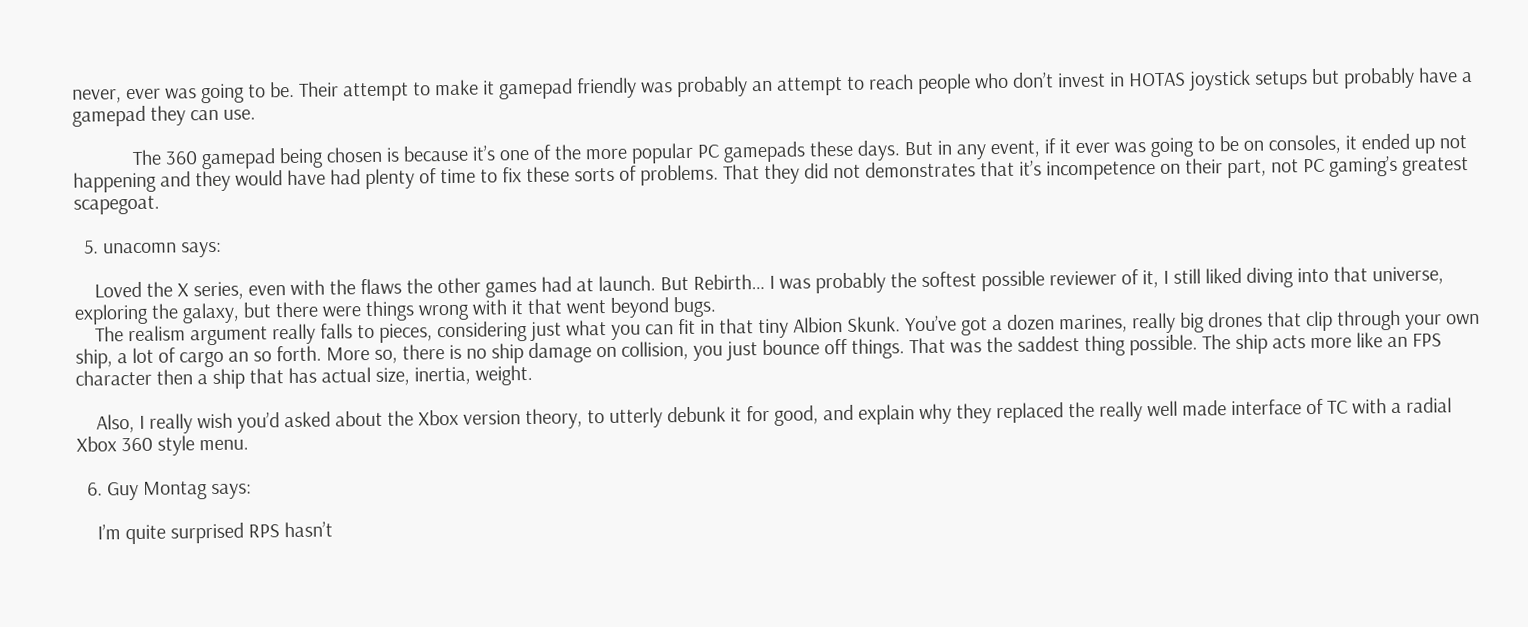never, ever was going to be. Their attempt to make it gamepad friendly was probably an attempt to reach people who don’t invest in HOTAS joystick setups but probably have a gamepad they can use.

            The 360 gamepad being chosen is because it’s one of the more popular PC gamepads these days. But in any event, if it ever was going to be on consoles, it ended up not happening and they would have had plenty of time to fix these sorts of problems. That they did not demonstrates that it’s incompetence on their part, not PC gaming’s greatest scapegoat.

  5. unacomn says:

    Loved the X series, even with the flaws the other games had at launch. But Rebirth… I was probably the softest possible reviewer of it, I still liked diving into that universe, exploring the galaxy, but there were things wrong with it that went beyond bugs.
    The realism argument really falls to pieces, considering just what you can fit in that tiny Albion Skunk. You’ve got a dozen marines, really big drones that clip through your own ship, a lot of cargo an so forth. More so, there is no ship damage on collision, you just bounce off things. That was the saddest thing possible. The ship acts more like an FPS character then a ship that has actual size, inertia, weight.

    Also, I really wish you’d asked about the Xbox version theory, to utterly debunk it for good, and explain why they replaced the really well made interface of TC with a radial Xbox 360 style menu.

  6. Guy Montag says:

    I’m quite surprised RPS hasn’t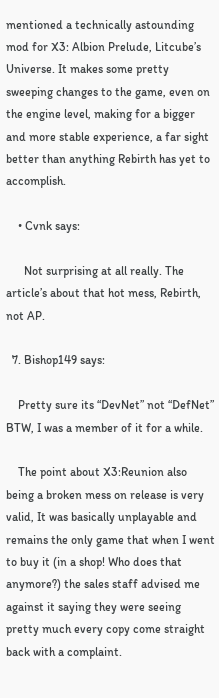mentioned a technically astounding mod for X3: Albion Prelude, Litcube’s Universe. It makes some pretty sweeping changes to the game, even on the engine level, making for a bigger and more stable experience, a far sight better than anything Rebirth has yet to accomplish.

    • Cvnk says:

      Not surprising at all really. The article’s about that hot mess, Rebirth, not AP.

  7. Bishop149 says:

    Pretty sure its “DevNet” not “DefNet” BTW, I was a member of it for a while.

    The point about X3:Reunion also being a broken mess on release is very valid, It was basically unplayable and remains the only game that when I went to buy it (in a shop! Who does that anymore?) the sales staff advised me against it saying they were seeing pretty much every copy come straight back with a complaint.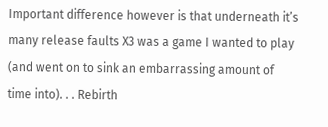Important difference however is that underneath it’s many release faults X3 was a game I wanted to play (and went on to sink an embarrassing amount of time into). . . Rebirth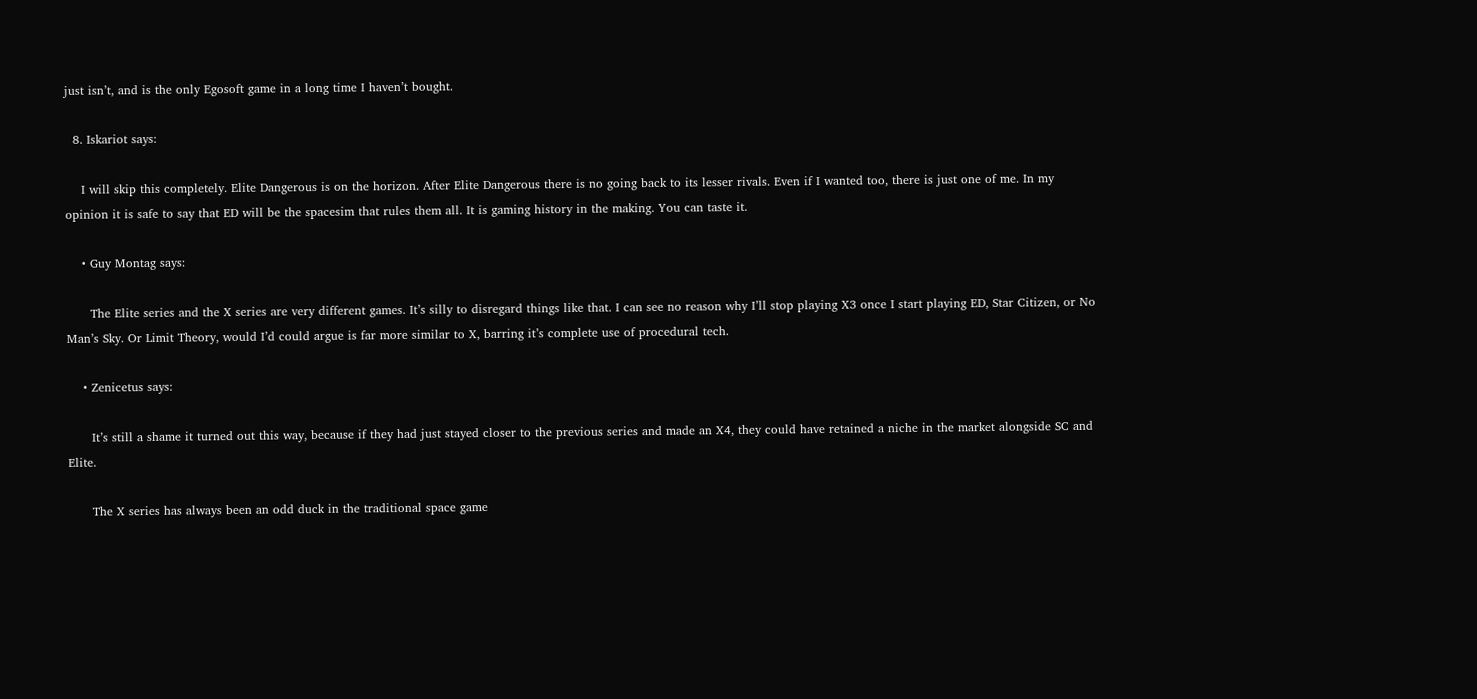just isn’t, and is the only Egosoft game in a long time I haven’t bought.

  8. Iskariot says:

    I will skip this completely. Elite Dangerous is on the horizon. After Elite Dangerous there is no going back to its lesser rivals. Even if I wanted too, there is just one of me. In my opinion it is safe to say that ED will be the spacesim that rules them all. It is gaming history in the making. You can taste it.

    • Guy Montag says:

      The Elite series and the X series are very different games. It’s silly to disregard things like that. I can see no reason why I’ll stop playing X3 once I start playing ED, Star Citizen, or No Man’s Sky. Or Limit Theory, would I’d could argue is far more similar to X, barring it’s complete use of procedural tech.

    • Zenicetus says:

      It’s still a shame it turned out this way, because if they had just stayed closer to the previous series and made an X4, they could have retained a niche in the market alongside SC and Elite.

      The X series has always been an odd duck in the traditional space game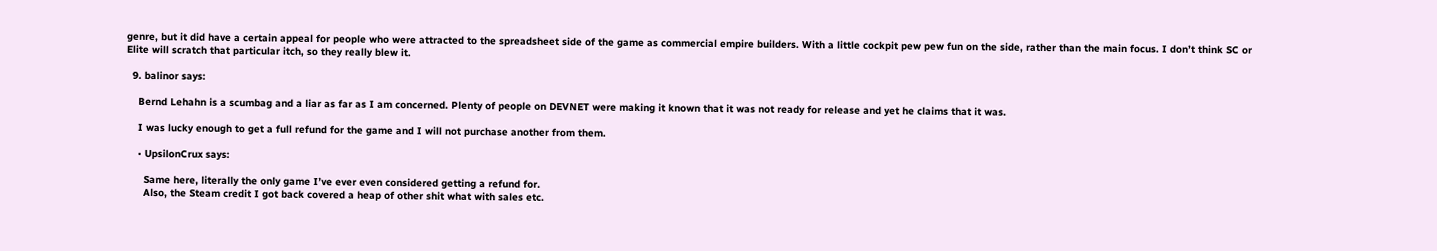genre, but it did have a certain appeal for people who were attracted to the spreadsheet side of the game as commercial empire builders. With a little cockpit pew pew fun on the side, rather than the main focus. I don’t think SC or Elite will scratch that particular itch, so they really blew it.

  9. balinor says:

    Bernd Lehahn is a scumbag and a liar as far as I am concerned. Plenty of people on DEVNET were making it known that it was not ready for release and yet he claims that it was.

    I was lucky enough to get a full refund for the game and I will not purchase another from them.

    • UpsilonCrux says:

      Same here, literally the only game I’ve ever even considered getting a refund for.
      Also, the Steam credit I got back covered a heap of other shit what with sales etc.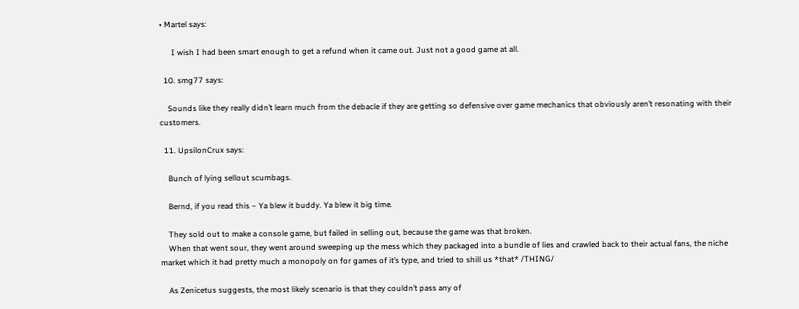• Martel says:

      I wish I had been smart enough to get a refund when it came out. Just not a good game at all.

  10. smg77 says:

    Sounds like they really didn’t learn much from the debacle if they are getting so defensive over game mechanics that obviously aren’t resonating with their customers.

  11. UpsilonCrux says:

    Bunch of lying sellout scumbags.

    Bernd, if you read this – Ya blew it buddy. Ya blew it big time.

    They sold out to make a console game, but failed in selling out, because the game was that broken.
    When that went sour, they went around sweeping up the mess which they packaged into a bundle of lies and crawled back to their actual fans, the niche market which it had pretty much a monopoly on for games of it’s type, and tried to shill us *that* /THING/

    As Zenicetus suggests, the most likely scenario is that they couldn’t pass any of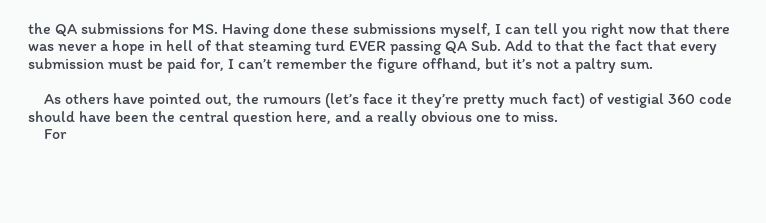the QA submissions for MS. Having done these submissions myself, I can tell you right now that there was never a hope in hell of that steaming turd EVER passing QA Sub. Add to that the fact that every submission must be paid for, I can’t remember the figure offhand, but it’s not a paltry sum.

    As others have pointed out, the rumours (let’s face it they’re pretty much fact) of vestigial 360 code should have been the central question here, and a really obvious one to miss.
    For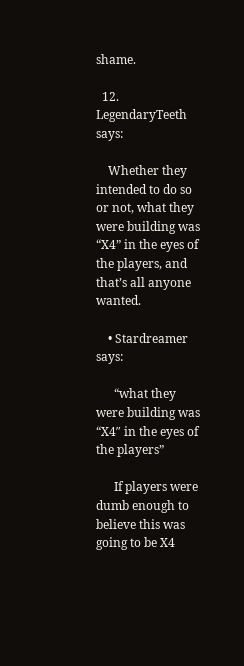shame.

  12. LegendaryTeeth says:

    Whether they intended to do so or not, what they were building was “X4” in the eyes of the players, and that’s all anyone wanted.

    • Stardreamer says:

      “what they were building was “X4″ in the eyes of the players”

      If players were dumb enough to believe this was going to be X4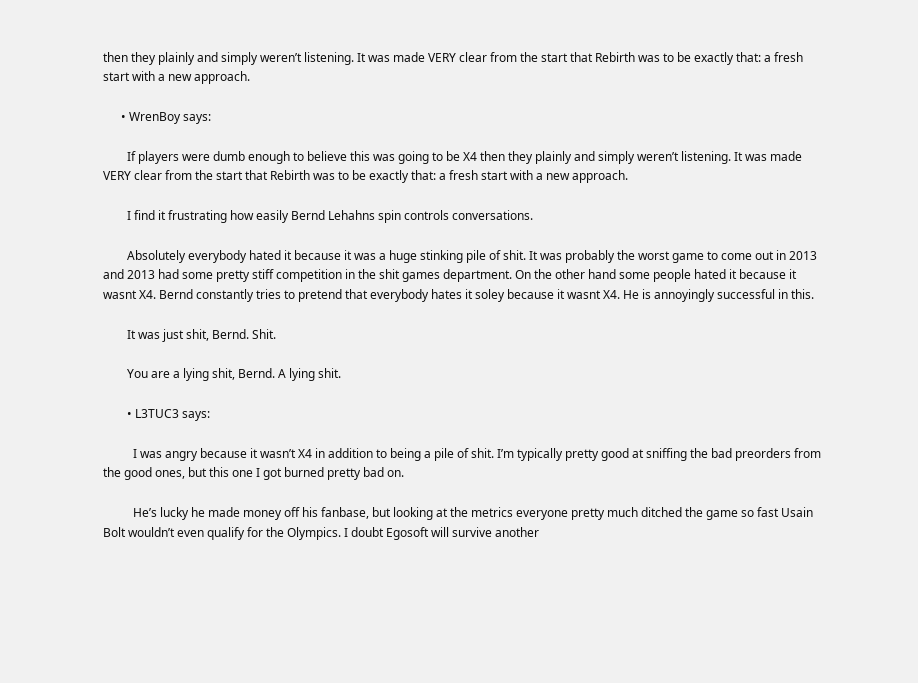then they plainly and simply weren’t listening. It was made VERY clear from the start that Rebirth was to be exactly that: a fresh start with a new approach.

      • WrenBoy says:

        If players were dumb enough to believe this was going to be X4 then they plainly and simply weren’t listening. It was made VERY clear from the start that Rebirth was to be exactly that: a fresh start with a new approach.

        I find it frustrating how easily Bernd Lehahns spin controls conversations.

        Absolutely everybody hated it because it was a huge stinking pile of shit. It was probably the worst game to come out in 2013 and 2013 had some pretty stiff competition in the shit games department. On the other hand some people hated it because it wasnt X4. Bernd constantly tries to pretend that everybody hates it soley because it wasnt X4. He is annoyingly successful in this.

        It was just shit, Bernd. Shit.

        You are a lying shit, Bernd. A lying shit.

        • L3TUC3 says:

          I was angry because it wasn’t X4 in addition to being a pile of shit. I’m typically pretty good at sniffing the bad preorders from the good ones, but this one I got burned pretty bad on.

          He’s lucky he made money off his fanbase, but looking at the metrics everyone pretty much ditched the game so fast Usain Bolt wouldn’t even qualify for the Olympics. I doubt Egosoft will survive another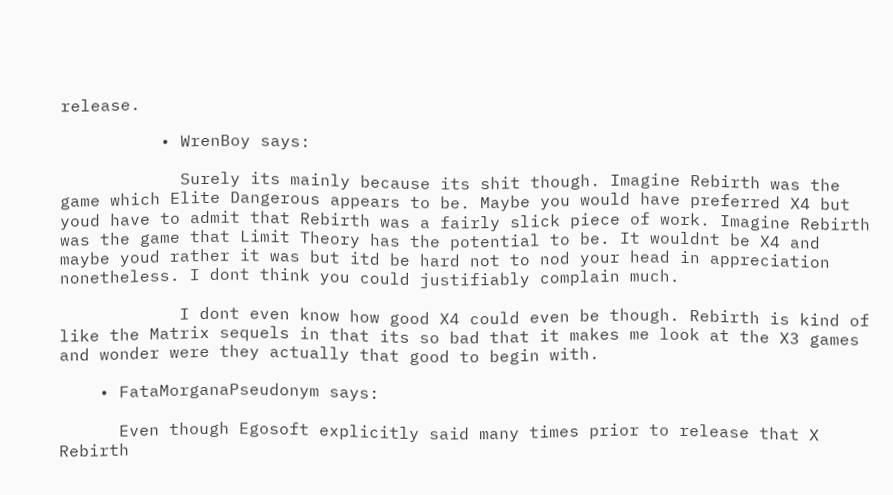release.

          • WrenBoy says:

            Surely its mainly because its shit though. Imagine Rebirth was the game which Elite Dangerous appears to be. Maybe you would have preferred X4 but youd have to admit that Rebirth was a fairly slick piece of work. Imagine Rebirth was the game that Limit Theory has the potential to be. It wouldnt be X4 and maybe youd rather it was but itd be hard not to nod your head in appreciation nonetheless. I dont think you could justifiably complain much.

            I dont even know how good X4 could even be though. Rebirth is kind of like the Matrix sequels in that its so bad that it makes me look at the X3 games and wonder were they actually that good to begin with.

    • FataMorganaPseudonym says:

      Even though Egosoft explicitly said many times prior to release that X Rebirth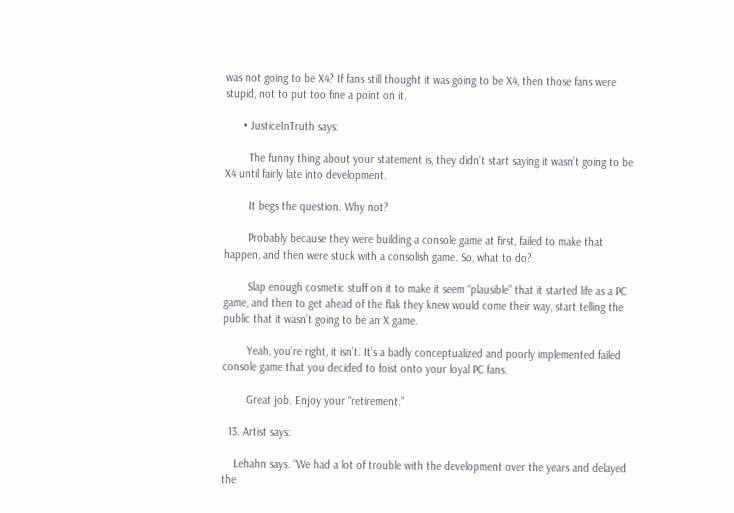was not going to be X4? If fans still thought it was going to be X4, then those fans were stupid, not to put too fine a point on it.

      • JusticeInTruth says:

        The funny thing about your statement is, they didn’t start saying it wasn’t going to be X4 until fairly late into development.

        It begs the question. Why not?

        Probably because they were building a console game at first, failed to make that happen, and then were stuck with a consolish game. So, what to do?

        Slap enough cosmetic stuff on it to make it seem “plausible” that it started life as a PC game, and then to get ahead of the flak they knew would come their way, start telling the public that it wasn’t going to be an X game.

        Yeah, you’re right, it isn’t. It’s a badly conceptualized and poorly implemented failed console game that you decided to foist onto your loyal PC fans.

        Great job. Enjoy your “retirement.”

  13. Artist says:

    Lehahn says. “We had a lot of trouble with the development over the years and delayed the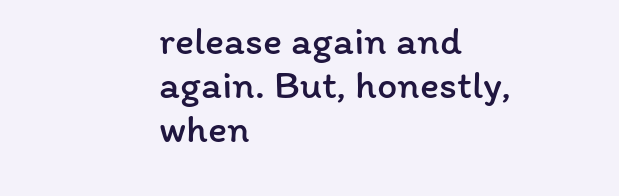release again and again. But, honestly, when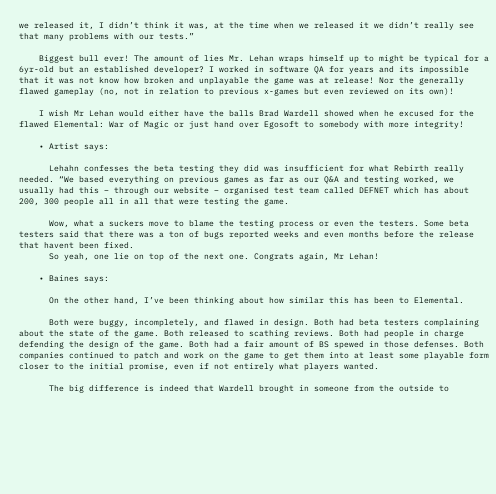we released it, I didn’t think it was, at the time when we released it we didn’t really see that many problems with our tests.”

    Biggest bull ever! The amount of lies Mr. Lehan wraps himself up to might be typical for a 6yr-old but an established developer? I worked in software QA for years and its impossible that it was not know how broken and unplayable the game was at release! Nor the generally flawed gameplay (no, not in relation to previous x-games but even reviewed on its own)!

    I wish Mr Lehan would either have the balls Brad Wardell showed when he excused for the flawed Elemental: War of Magic or just hand over Egosoft to somebody with more integrity!

    • Artist says:

      Lehahn confesses the beta testing they did was insufficient for what Rebirth really needed. “We based everything on previous games as far as our Q&A and testing worked, we usually had this – through our website – organised test team called DEFNET which has about 200, 300 people all in all that were testing the game.

      Wow, what a suckers move to blame the testing process or even the testers. Some beta testers said that there was a ton of bugs reported weeks and even months before the release that havent been fixed.
      So yeah, one lie on top of the next one. Congrats again, Mr Lehan!

    • Baines says:

      On the other hand, I’ve been thinking about how similar this has been to Elemental.

      Both were buggy, incompletely, and flawed in design. Both had beta testers complaining about the state of the game. Both released to scathing reviews. Both had people in charge defending the design of the game. Both had a fair amount of BS spewed in those defenses. Both companies continued to patch and work on the game to get them into at least some playable form closer to the initial promise, even if not entirely what players wanted.

      The big difference is indeed that Wardell brought in someone from the outside to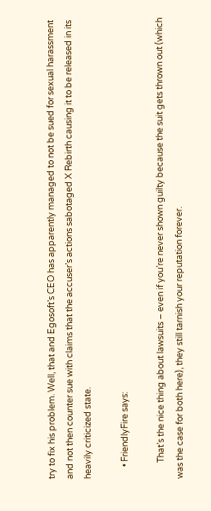try to fix his problem. Well, that and Egosoft’s CEO has apparently managed to not be sued for sexual harassment and not then counter sue with claims that the accuser’s actions sabotaged X Rebirth causing it to be released in its heavily criticized state.

      • FriendlyFire says:

        That’s the nice thing about lawsuits – even if you’re never shown guilty because the suit gets thrown out (which was the case for both here), they still tarnish your reputation forever.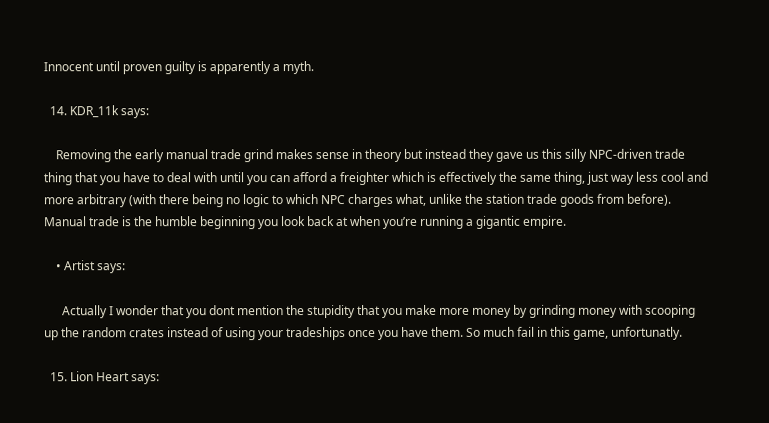Innocent until proven guilty is apparently a myth.

  14. KDR_11k says:

    Removing the early manual trade grind makes sense in theory but instead they gave us this silly NPC-driven trade thing that you have to deal with until you can afford a freighter which is effectively the same thing, just way less cool and more arbitrary (with there being no logic to which NPC charges what, unlike the station trade goods from before). Manual trade is the humble beginning you look back at when you’re running a gigantic empire.

    • Artist says:

      Actually I wonder that you dont mention the stupidity that you make more money by grinding money with scooping up the random crates instead of using your tradeships once you have them. So much fail in this game, unfortunatly.

  15. Lion Heart says: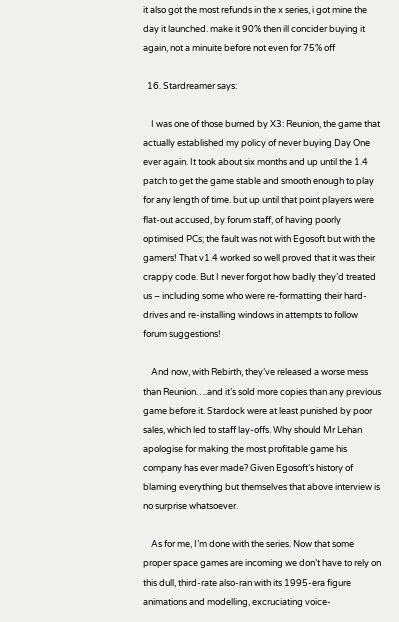it also got the most refunds in the x series, i got mine the day it launched. make it 90% then ill concider buying it again, not a minuite before not even for 75% off

  16. Stardreamer says:

    I was one of those burned by X3: Reunion, the game that actually established my policy of never buying Day One ever again. It took about six months and up until the 1.4 patch to get the game stable and smooth enough to play for any length of time. but up until that point players were flat-out accused, by forum staff, of having poorly optimised PCs; the fault was not with Egosoft but with the gamers! That v1.4 worked so well proved that it was their crappy code. But I never forgot how badly they’d treated us – including some who were re-formatting their hard-drives and re-installing windows in attempts to follow forum suggestions!

    And now, with Rebirth, they’ve released a worse mess than Reunion….and it’s sold more copies than any previous game before it. Stardock were at least punished by poor sales, which led to staff lay-offs. Why should Mr Lehan apologise for making the most profitable game his company has ever made? Given Egosoft’s history of blaming everything but themselves that above interview is no surprise whatsoever.

    As for me, I’m done with the series. Now that some proper space games are incoming we don’t have to rely on this dull, third-rate also-ran with its 1995-era figure animations and modelling, excruciating voice-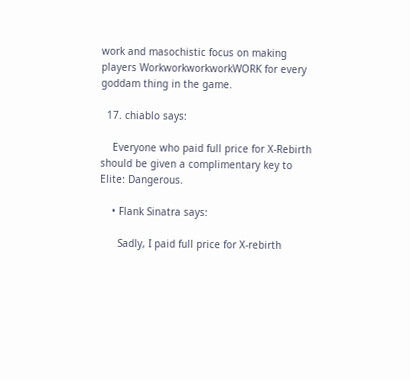work and masochistic focus on making players WorkworkworkworkWORK for every goddam thing in the game.

  17. chiablo says:

    Everyone who paid full price for X-Rebirth should be given a complimentary key to Elite: Dangerous.

    • Flank Sinatra says:

      Sadly, I paid full price for X-rebirth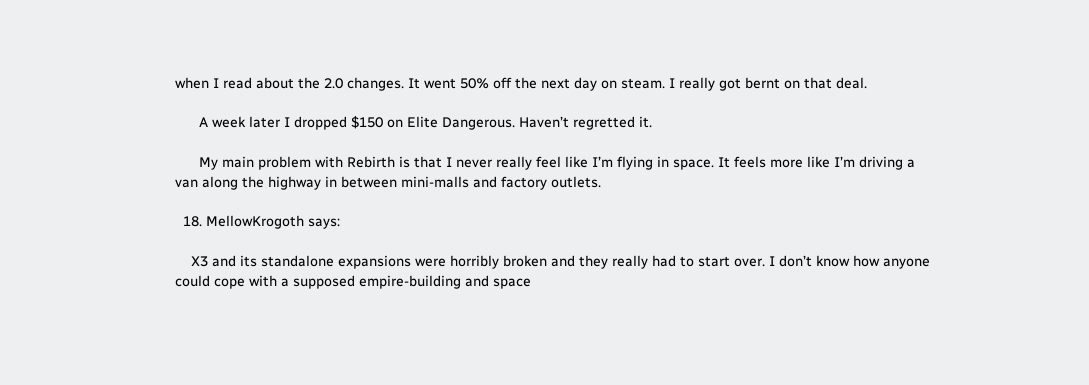when I read about the 2.0 changes. It went 50% off the next day on steam. I really got bernt on that deal.

      A week later I dropped $150 on Elite Dangerous. Haven’t regretted it.

      My main problem with Rebirth is that I never really feel like I’m flying in space. It feels more like I’m driving a van along the highway in between mini-malls and factory outlets.

  18. MellowKrogoth says:

    X3 and its standalone expansions were horribly broken and they really had to start over. I don’t know how anyone could cope with a supposed empire-building and space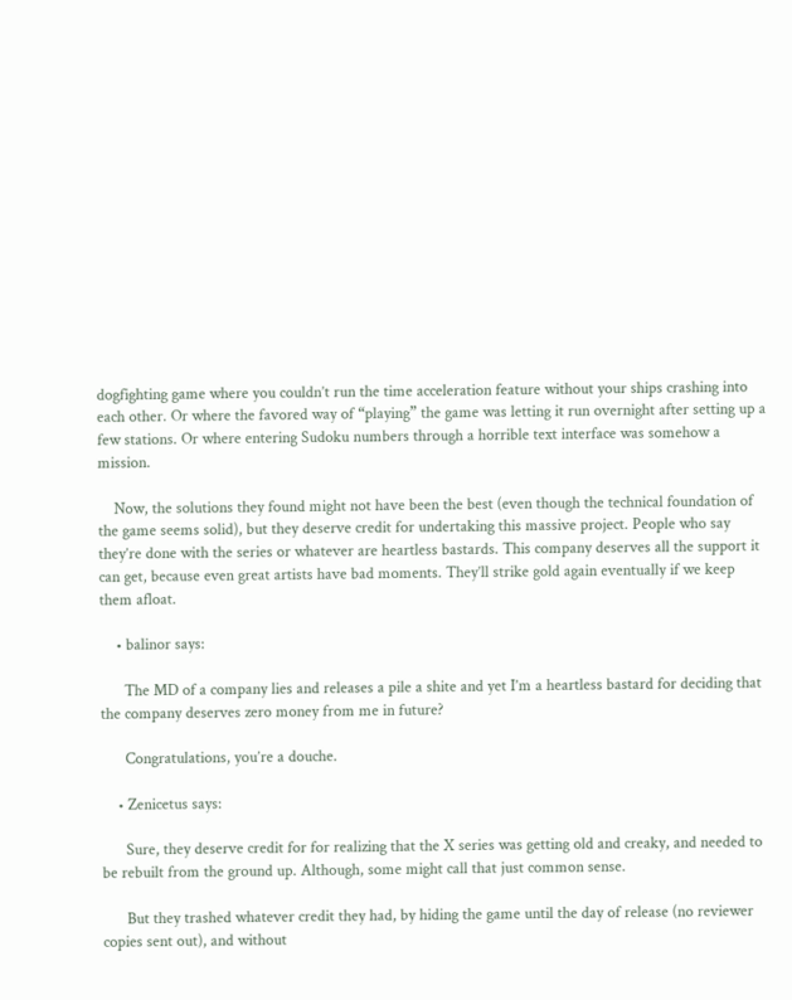dogfighting game where you couldn’t run the time acceleration feature without your ships crashing into each other. Or where the favored way of “playing” the game was letting it run overnight after setting up a few stations. Or where entering Sudoku numbers through a horrible text interface was somehow a mission.

    Now, the solutions they found might not have been the best (even though the technical foundation of the game seems solid), but they deserve credit for undertaking this massive project. People who say they’re done with the series or whatever are heartless bastards. This company deserves all the support it can get, because even great artists have bad moments. They’ll strike gold again eventually if we keep them afloat.

    • balinor says:

      The MD of a company lies and releases a pile a shite and yet I’m a heartless bastard for deciding that the company deserves zero money from me in future?

      Congratulations, you’re a douche.

    • Zenicetus says:

      Sure, they deserve credit for for realizing that the X series was getting old and creaky, and needed to be rebuilt from the ground up. Although, some might call that just common sense.

      But they trashed whatever credit they had, by hiding the game until the day of release (no reviewer copies sent out), and without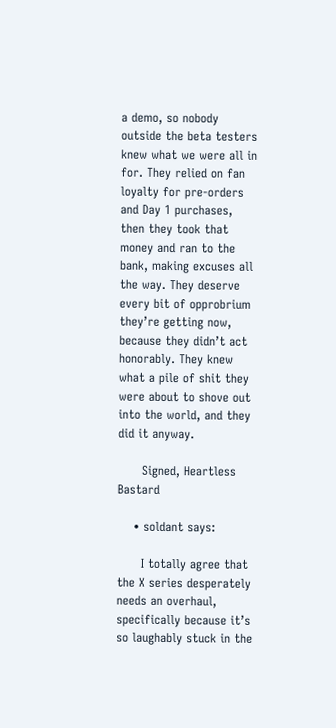a demo, so nobody outside the beta testers knew what we were all in for. They relied on fan loyalty for pre-orders and Day 1 purchases, then they took that money and ran to the bank, making excuses all the way. They deserve every bit of opprobrium they’re getting now, because they didn’t act honorably. They knew what a pile of shit they were about to shove out into the world, and they did it anyway.

      Signed, Heartless Bastard

    • soldant says:

      I totally agree that the X series desperately needs an overhaul, specifically because it’s so laughably stuck in the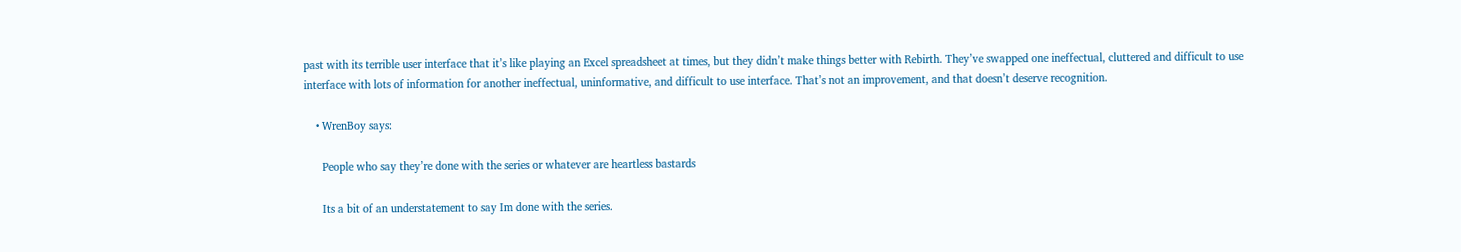past with its terrible user interface that it’s like playing an Excel spreadsheet at times, but they didn’t make things better with Rebirth. They’ve swapped one ineffectual, cluttered and difficult to use interface with lots of information for another ineffectual, uninformative, and difficult to use interface. That’s not an improvement, and that doesn’t deserve recognition.

    • WrenBoy says:

      People who say they’re done with the series or whatever are heartless bastards

      Its a bit of an understatement to say Im done with the series.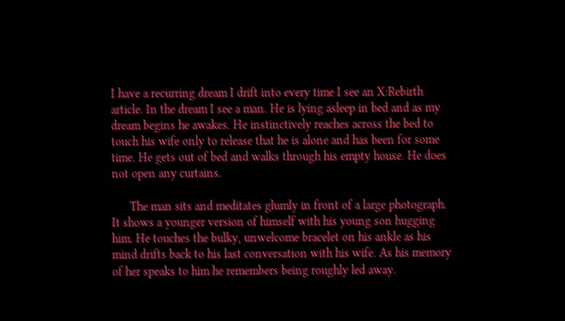I have a recurring dream I drift into every time I see an X:Rebirth article. In the dream I see a man. He is lying asleep in bed and as my dream begins he awakes. He instinctively reaches across the bed to touch his wife only to release that he is alone and has been for some time. He gets out of bed and walks through his empty house. He does not open any curtains.

      The man sits and meditates glumly in front of a large photograph. It shows a younger version of himself with his young son hugging him. He touches the bulky, unwelcome bracelet on his ankle as his mind drifts back to his last conversation with his wife. As his memory of her speaks to him he remembers being roughly led away.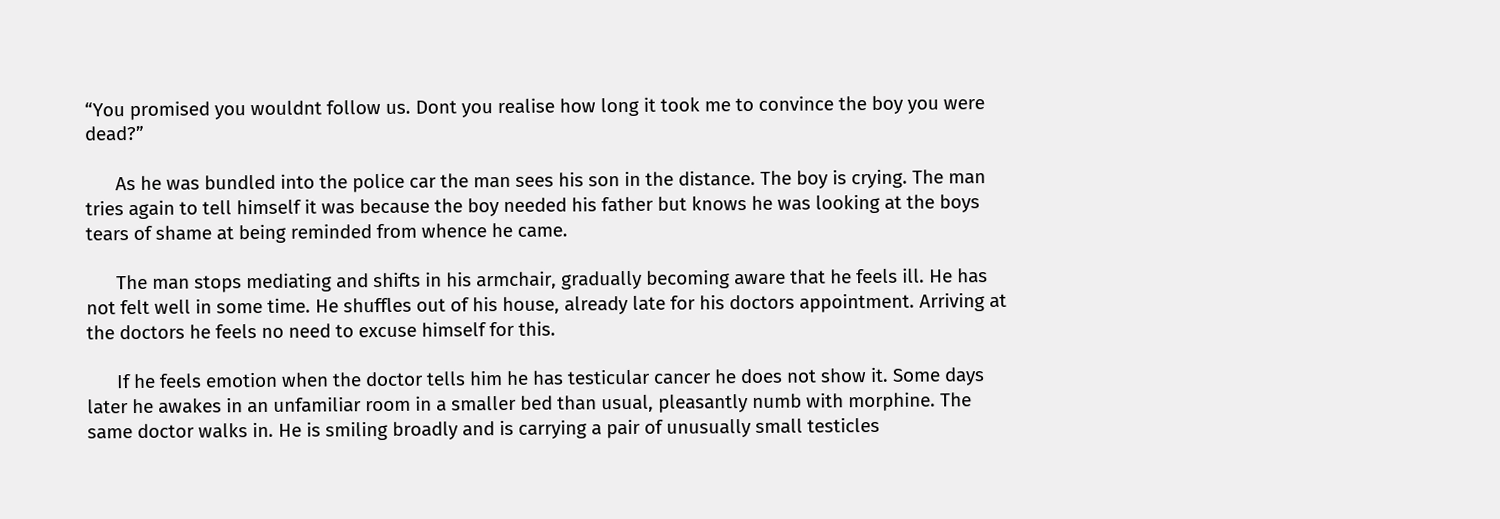“You promised you wouldnt follow us. Dont you realise how long it took me to convince the boy you were dead?”

      As he was bundled into the police car the man sees his son in the distance. The boy is crying. The man tries again to tell himself it was because the boy needed his father but knows he was looking at the boys tears of shame at being reminded from whence he came.

      The man stops mediating and shifts in his armchair, gradually becoming aware that he feels ill. He has not felt well in some time. He shuffles out of his house, already late for his doctors appointment. Arriving at the doctors he feels no need to excuse himself for this.

      If he feels emotion when the doctor tells him he has testicular cancer he does not show it. Some days later he awakes in an unfamiliar room in a smaller bed than usual, pleasantly numb with morphine. The same doctor walks in. He is smiling broadly and is carrying a pair of unusually small testicles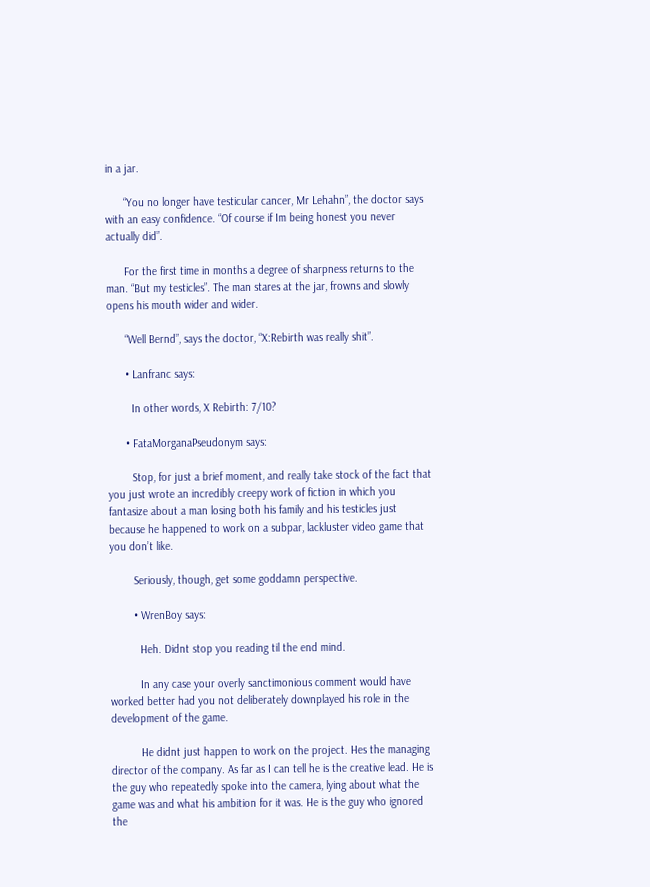in a jar.

      “You no longer have testicular cancer, Mr Lehahn”, the doctor says with an easy confidence. “Of course if Im being honest you never actually did”.

      For the first time in months a degree of sharpness returns to the man. “But my testicles”. The man stares at the jar, frowns and slowly opens his mouth wider and wider.

      “Well Bernd”, says the doctor, “X:Rebirth was really shit”.

      • Lanfranc says:

        In other words, X Rebirth: 7/10?

      • FataMorganaPseudonym says:

        Stop, for just a brief moment, and really take stock of the fact that you just wrote an incredibly creepy work of fiction in which you fantasize about a man losing both his family and his testicles just because he happened to work on a subpar, lackluster video game that you don’t like.

        Seriously, though, get some goddamn perspective.

        • WrenBoy says:

          Heh. Didnt stop you reading til the end mind.

          In any case your overly sanctimonious comment would have worked better had you not deliberately downplayed his role in the development of the game.

          He didnt just happen to work on the project. Hes the managing director of the company. As far as I can tell he is the creative lead. He is the guy who repeatedly spoke into the camera, lying about what the game was and what his ambition for it was. He is the guy who ignored the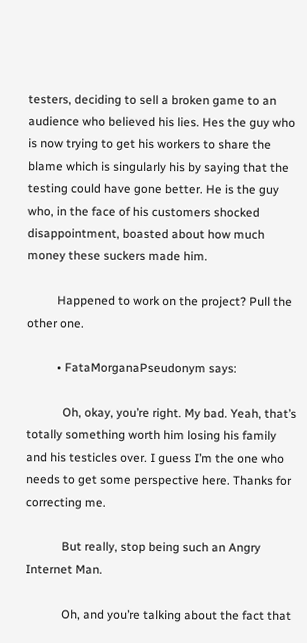testers, deciding to sell a broken game to an audience who believed his lies. Hes the guy who is now trying to get his workers to share the blame which is singularly his by saying that the testing could have gone better. He is the guy who, in the face of his customers shocked disappointment, boasted about how much money these suckers made him.

          Happened to work on the project? Pull the other one.

          • FataMorganaPseudonym says:

            Oh, okay, you’re right. My bad. Yeah, that’s totally something worth him losing his family and his testicles over. I guess I’m the one who needs to get some perspective here. Thanks for correcting me.

            But really, stop being such an Angry Internet Man.

            Oh, and you’re talking about the fact that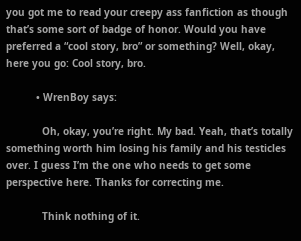you got me to read your creepy ass fanfiction as though that’s some sort of badge of honor. Would you have preferred a “cool story, bro” or something? Well, okay, here you go: Cool story, bro.

          • WrenBoy says:

            Oh, okay, you’re right. My bad. Yeah, that’s totally something worth him losing his family and his testicles over. I guess I’m the one who needs to get some perspective here. Thanks for correcting me.

            Think nothing of it.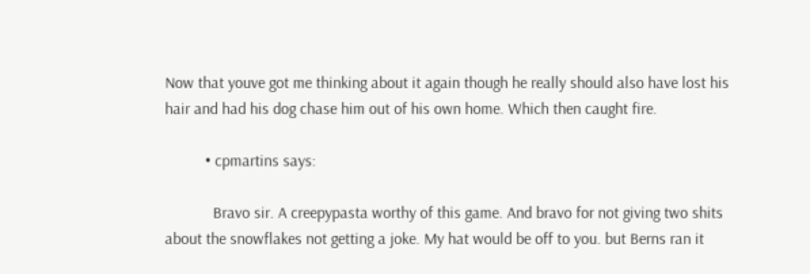Now that youve got me thinking about it again though he really should also have lost his hair and had his dog chase him out of his own home. Which then caught fire.

          • cpmartins says:

            Bravo sir. A creepypasta worthy of this game. And bravo for not giving two shits about the snowflakes not getting a joke. My hat would be off to you. but Berns ran it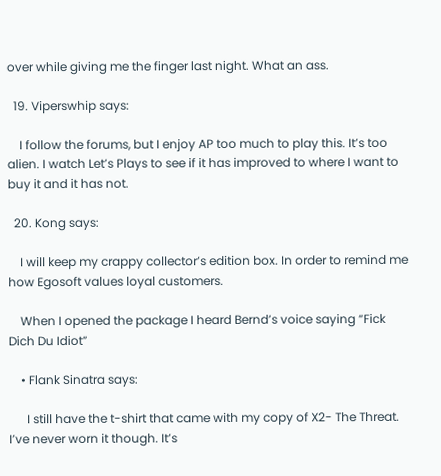over while giving me the finger last night. What an ass.

  19. Viperswhip says:

    I follow the forums, but I enjoy AP too much to play this. It’s too alien. I watch Let’s Plays to see if it has improved to where I want to buy it and it has not.

  20. Kong says:

    I will keep my crappy collector’s edition box. In order to remind me how Egosoft values loyal customers.

    When I opened the package I heard Bernd’s voice saying “Fick Dich Du Idiot”

    • Flank Sinatra says:

      I still have the t-shirt that came with my copy of X2- The Threat. I’ve never worn it though. It’s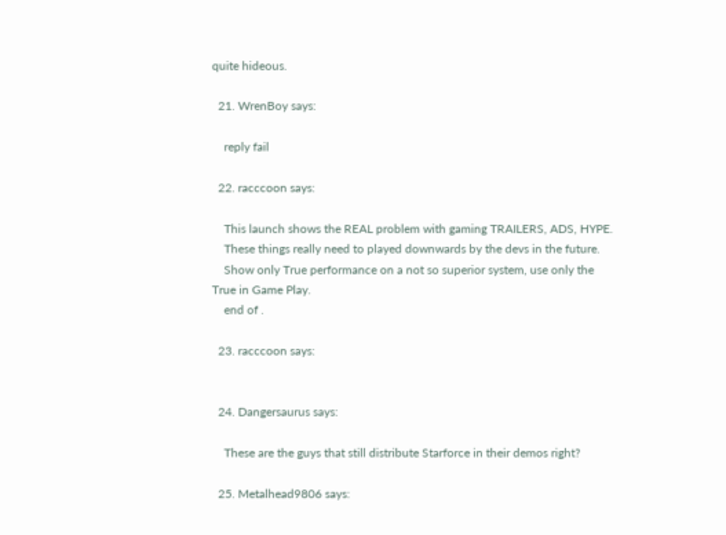quite hideous.

  21. WrenBoy says:

    reply fail

  22. racccoon says:

    This launch shows the REAL problem with gaming TRAILERS, ADS, HYPE.
    These things really need to played downwards by the devs in the future.
    Show only True performance on a not so superior system, use only the True in Game Play.
    end of .

  23. racccoon says:


  24. Dangersaurus says:

    These are the guys that still distribute Starforce in their demos right?

  25. Metalhead9806 says: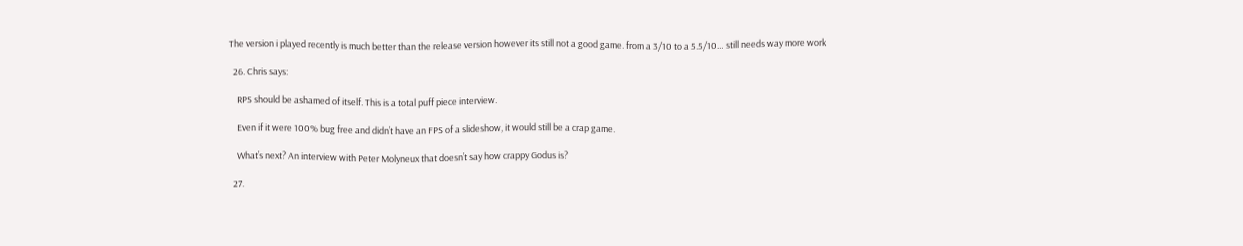The version i played recently is much better than the release version however its still not a good game. from a 3/10 to a 5.5/10… still needs way more work

  26. Chris says:

    RPS should be ashamed of itself. This is a total puff piece interview.

    Even if it were 100% bug free and didn’t have an FPS of a slideshow, it would still be a crap game.

    What’s next? An interview with Peter Molyneux that doesn’t say how crappy Godus is?

  27.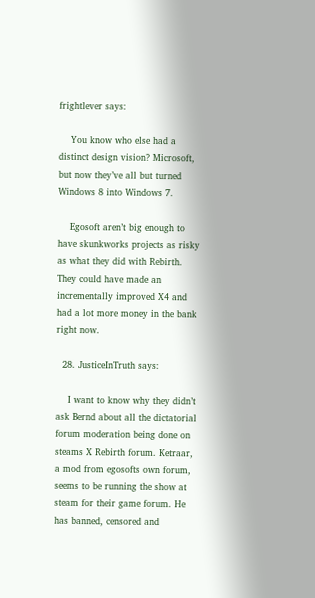frightlever says:

    You know who else had a distinct design vision? Microsoft, but now they’ve all but turned Windows 8 into Windows 7.

    Egosoft aren’t big enough to have skunkworks projects as risky as what they did with Rebirth. They could have made an incrementally improved X4 and had a lot more money in the bank right now.

  28. JusticeInTruth says:

    I want to know why they didn’t ask Bernd about all the dictatorial forum moderation being done on steams X Rebirth forum. Ketraar, a mod from egosofts own forum, seems to be running the show at steam for their game forum. He has banned, censored and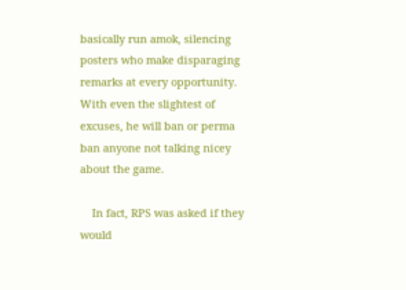basically run amok, silencing posters who make disparaging remarks at every opportunity. With even the slightest of excuses, he will ban or perma ban anyone not talking nicey about the game.

    In fact, RPS was asked if they would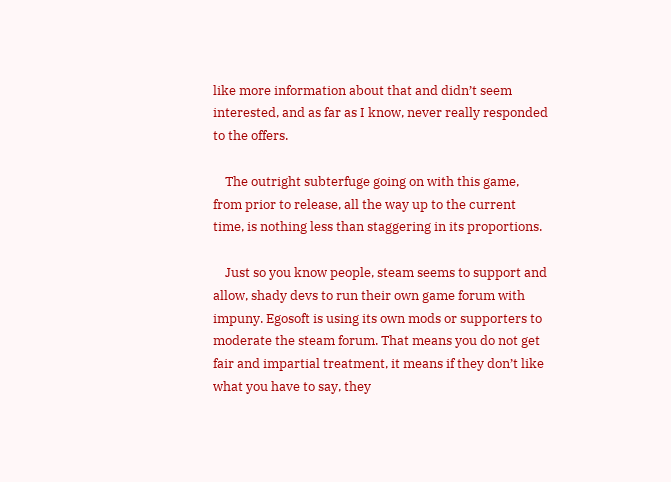like more information about that and didn’t seem interested, and as far as I know, never really responded to the offers.

    The outright subterfuge going on with this game, from prior to release, all the way up to the current time, is nothing less than staggering in its proportions.

    Just so you know people, steam seems to support and allow, shady devs to run their own game forum with impuny. Egosoft is using its own mods or supporters to moderate the steam forum. That means you do not get fair and impartial treatment, it means if they don’t like what you have to say, they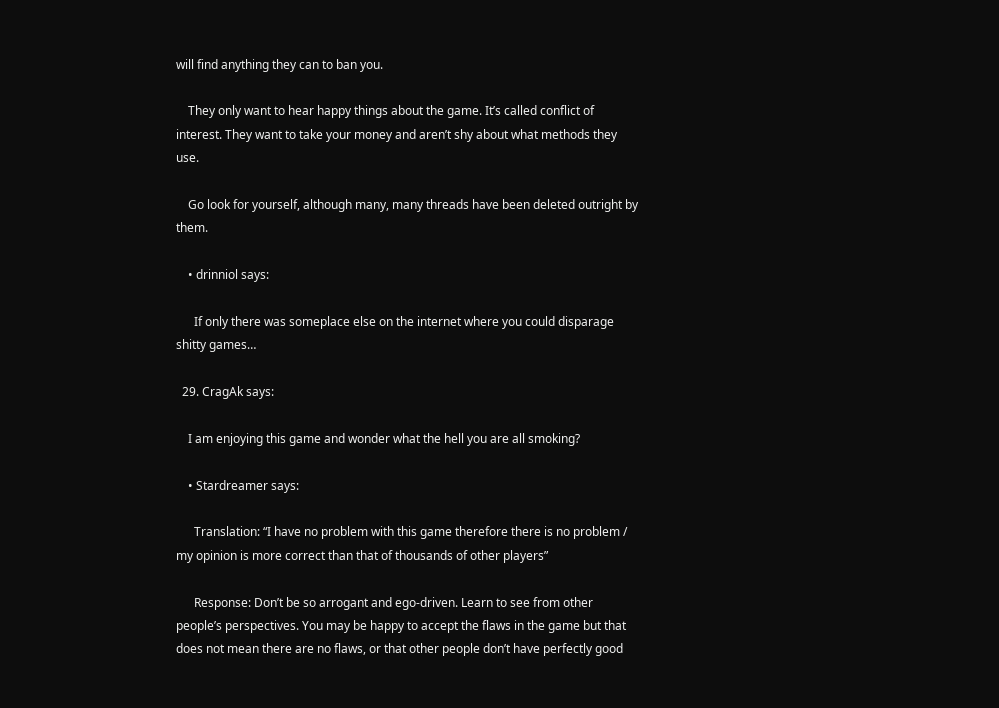will find anything they can to ban you.

    They only want to hear happy things about the game. It’s called conflict of interest. They want to take your money and aren’t shy about what methods they use.

    Go look for yourself, although many, many threads have been deleted outright by them.

    • drinniol says:

      If only there was someplace else on the internet where you could disparage shitty games…

  29. CragAk says:

    I am enjoying this game and wonder what the hell you are all smoking?

    • Stardreamer says:

      Translation: “I have no problem with this game therefore there is no problem / my opinion is more correct than that of thousands of other players”

      Response: Don’t be so arrogant and ego-driven. Learn to see from other people’s perspectives. You may be happy to accept the flaws in the game but that does not mean there are no flaws, or that other people don’t have perfectly good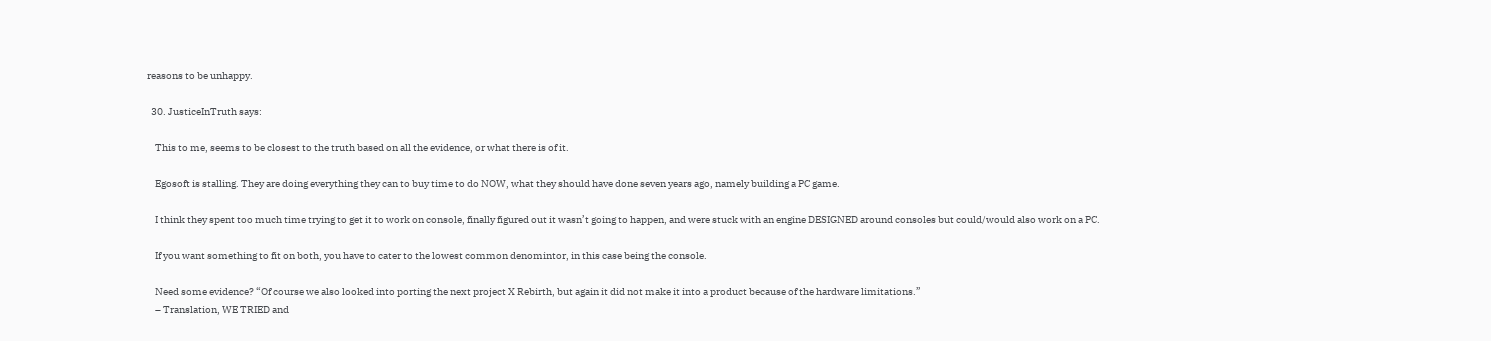reasons to be unhappy.

  30. JusticeInTruth says:

    This to me, seems to be closest to the truth based on all the evidence, or what there is of it.

    Egosoft is stalling. They are doing everything they can to buy time to do NOW, what they should have done seven years ago, namely building a PC game.

    I think they spent too much time trying to get it to work on console, finally figured out it wasn’t going to happen, and were stuck with an engine DESIGNED around consoles but could/would also work on a PC.

    If you want something to fit on both, you have to cater to the lowest common denomintor, in this case being the console.

    Need some evidence? “Of course we also looked into porting the next project X Rebirth, but again it did not make it into a product because of the hardware limitations.”
    – Translation, WE TRIED and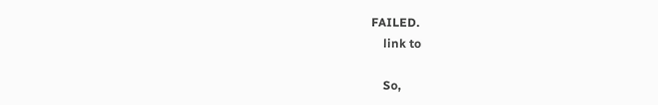FAILED.
    link to

    So,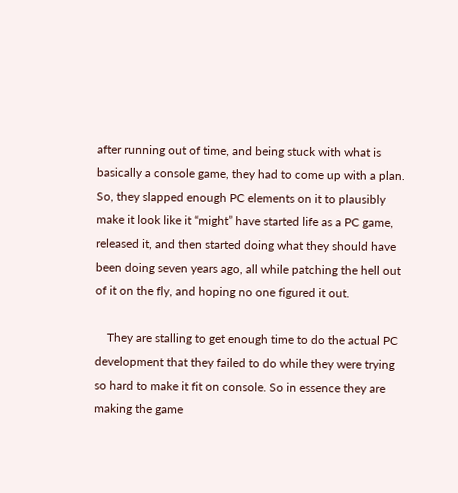after running out of time, and being stuck with what is basically a console game, they had to come up with a plan. So, they slapped enough PC elements on it to plausibly make it look like it “might” have started life as a PC game, released it, and then started doing what they should have been doing seven years ago, all while patching the hell out of it on the fly, and hoping no one figured it out.

    They are stalling to get enough time to do the actual PC development that they failed to do while they were trying so hard to make it fit on console. So in essence they are making the game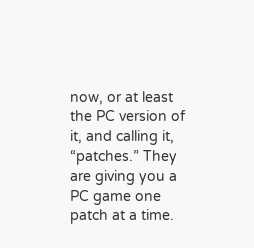now, or at least the PC version of it, and calling it, “patches.” They are giving you a PC game one patch at a time.